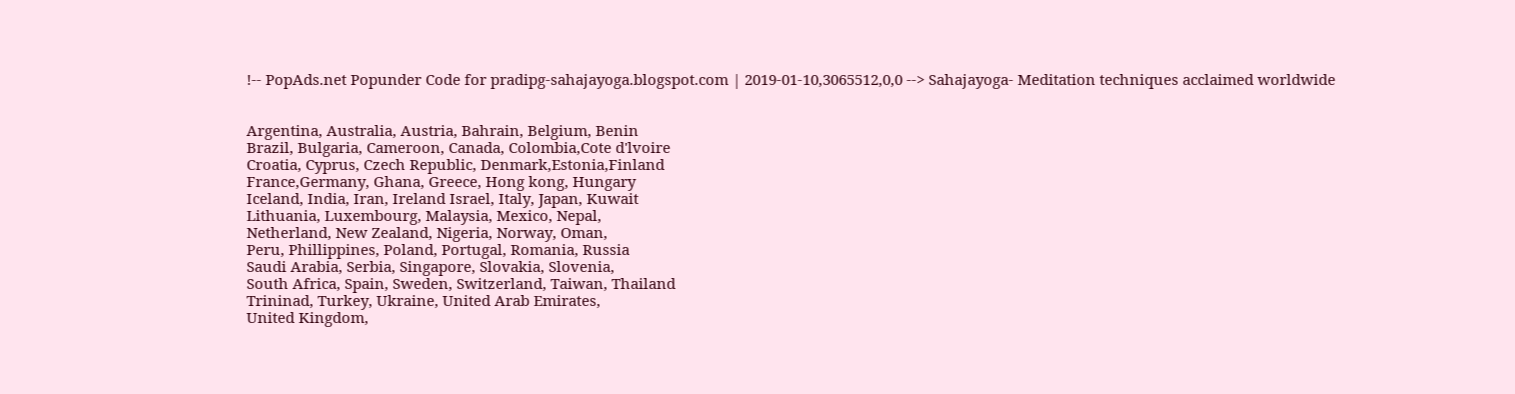!-- PopAds.net Popunder Code for pradipg-sahajayoga.blogspot.com | 2019-01-10,3065512,0,0 --> Sahajayoga- Meditation techniques acclaimed worldwide


Argentina, Australia, Austria, Bahrain, Belgium, Benin
Brazil, Bulgaria, Cameroon, Canada, Colombia,Cote d'lvoire
Croatia, Cyprus, Czech Republic, Denmark,Estonia,Finland
France,Germany, Ghana, Greece, Hong kong, Hungary
Iceland, India, Iran, Ireland Israel, Italy, Japan, Kuwait
Lithuania, Luxembourg, Malaysia, Mexico, Nepal,
Netherland, New Zealand, Nigeria, Norway, Oman,
Peru, Phillippines, Poland, Portugal, Romania, Russia
Saudi Arabia, Serbia, Singapore, Slovakia, Slovenia,
South Africa, Spain, Sweden, Switzerland, Taiwan, Thailand
Trininad, Turkey, Ukraine, United Arab Emirates,
United Kingdom,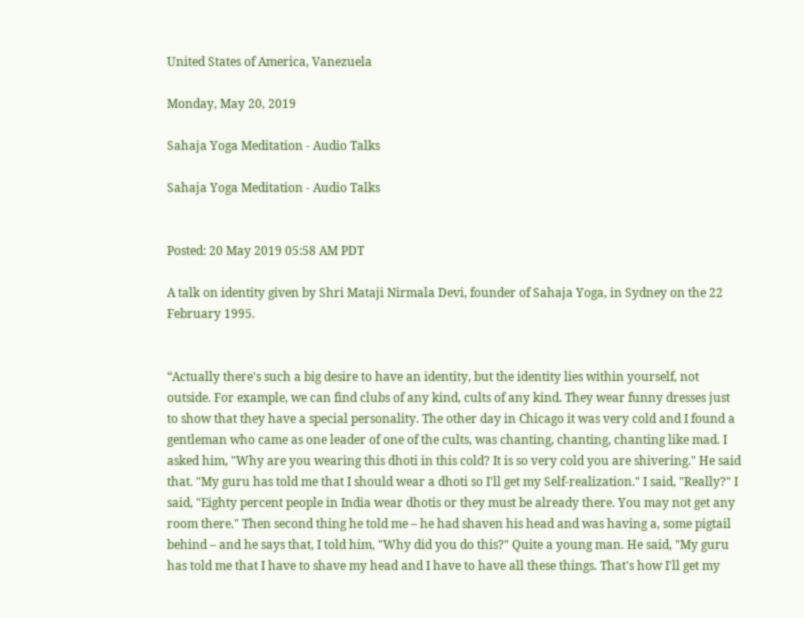United States of America, Vanezuela

Monday, May 20, 2019

Sahaja Yoga Meditation - Audio Talks

Sahaja Yoga Meditation - Audio Talks


Posted: 20 May 2019 05:58 AM PDT

A talk on identity given by Shri Mataji Nirmala Devi, founder of Sahaja Yoga, in Sydney on the 22 February 1995.


“Actually there's such a big desire to have an identity, but the identity lies within yourself, not outside. For example, we can find clubs of any kind, cults of any kind. They wear funny dresses just to show that they have a special personality. The other day in Chicago it was very cold and I found a gentleman who came as one leader of one of the cults, was chanting, chanting, chanting like mad. I asked him, "Why are you wearing this dhoti in this cold? It is so very cold you are shivering." He said that. "My guru has told me that I should wear a dhoti so I'll get my Self-realization." I said, "Really?" I said, "Eighty percent people in India wear dhotis or they must be already there. You may not get any room there." Then second thing he told me – he had shaven his head and was having a, some pigtail behind – and he says that, I told him, "Why did you do this?" Quite a young man. He said, "My guru has told me that I have to shave my head and I have to have all these things. That's how I'll get my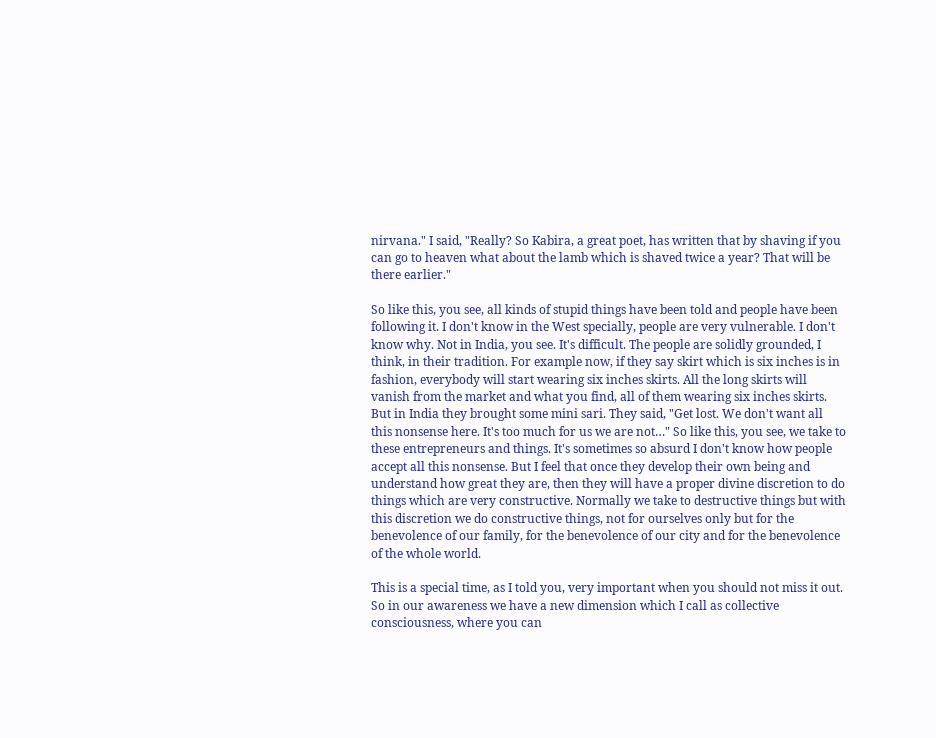nirvana." I said, "Really? So Kabira, a great poet, has written that by shaving if you can go to heaven what about the lamb which is shaved twice a year? That will be there earlier."

So like this, you see, all kinds of stupid things have been told and people have been following it. I don't know in the West specially, people are very vulnerable. I don't know why. Not in India, you see. It's difficult. The people are solidly grounded, I think, in their tradition. For example now, if they say skirt which is six inches is in fashion, everybody will start wearing six inches skirts. All the long skirts will vanish from the market and what you find, all of them wearing six inches skirts. But in India they brought some mini sari. They said, "Get lost. We don't want all this nonsense here. It's too much for us we are not…" So like this, you see, we take to these entrepreneurs and things. It's sometimes so absurd I don't know how people accept all this nonsense. But I feel that once they develop their own being and understand how great they are, then they will have a proper divine discretion to do things which are very constructive. Normally we take to destructive things but with this discretion we do constructive things, not for ourselves only but for the benevolence of our family, for the benevolence of our city and for the benevolence of the whole world.

This is a special time, as I told you, very important when you should not miss it out. So in our awareness we have a new dimension which I call as collective consciousness, where you can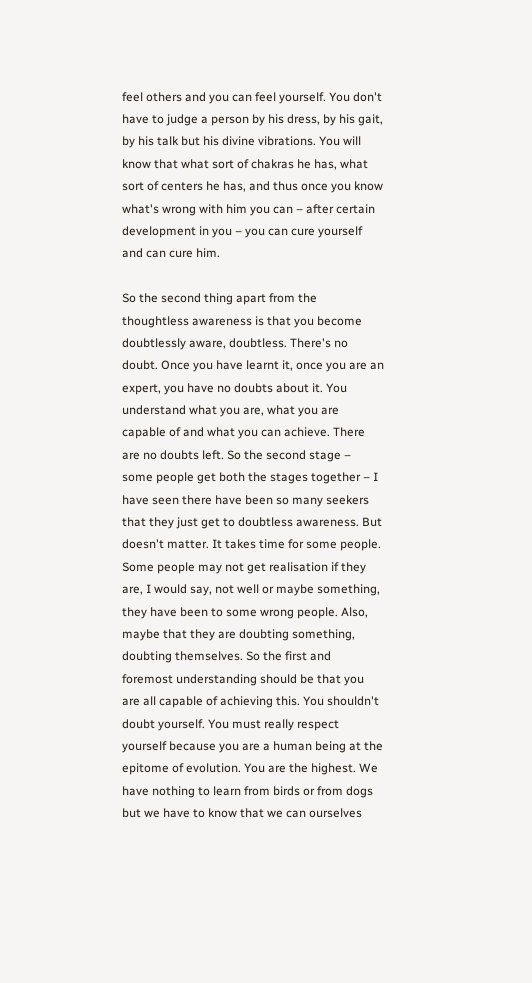feel others and you can feel yourself. You don't have to judge a person by his dress, by his gait, by his talk but his divine vibrations. You will know that what sort of chakras he has, what sort of centers he has, and thus once you know what's wrong with him you can – after certain development in you – you can cure yourself and can cure him.

So the second thing apart from the thoughtless awareness is that you become doubtlessly aware, doubtless. There's no doubt. Once you have learnt it, once you are an expert, you have no doubts about it. You understand what you are, what you are capable of and what you can achieve. There are no doubts left. So the second stage – some people get both the stages together – I have seen there have been so many seekers that they just get to doubtless awareness. But doesn't matter. It takes time for some people. Some people may not get realisation if they are, I would say, not well or maybe something, they have been to some wrong people. Also, maybe that they are doubting something, doubting themselves. So the first and foremost understanding should be that you are all capable of achieving this. You shouldn't doubt yourself. You must really respect yourself because you are a human being at the epitome of evolution. You are the highest. We have nothing to learn from birds or from dogs but we have to know that we can ourselves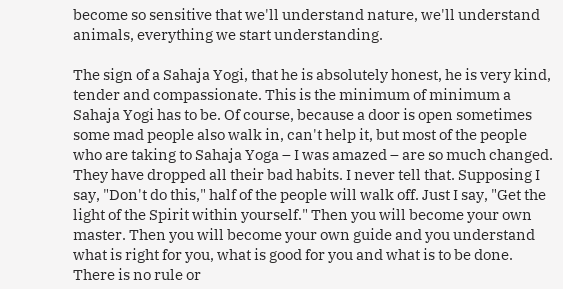become so sensitive that we'll understand nature, we'll understand animals, everything we start understanding.

The sign of a Sahaja Yogi, that he is absolutely honest, he is very kind, tender and compassionate. This is the minimum of minimum a Sahaja Yogi has to be. Of course, because a door is open sometimes some mad people also walk in, can't help it, but most of the people who are taking to Sahaja Yoga – I was amazed – are so much changed. They have dropped all their bad habits. I never tell that. Supposing I say, "Don't do this," half of the people will walk off. Just I say, "Get the light of the Spirit within yourself." Then you will become your own master. Then you will become your own guide and you understand what is right for you, what is good for you and what is to be done. There is no rule or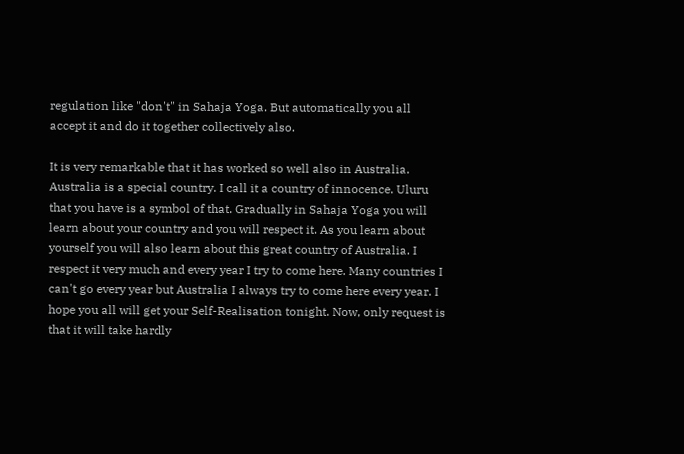regulation like "don't" in Sahaja Yoga. But automatically you all accept it and do it together collectively also.

It is very remarkable that it has worked so well also in Australia. Australia is a special country. I call it a country of innocence. Uluru that you have is a symbol of that. Gradually in Sahaja Yoga you will learn about your country and you will respect it. As you learn about yourself you will also learn about this great country of Australia. I respect it very much and every year I try to come here. Many countries I can't go every year but Australia I always try to come here every year. I hope you all will get your Self-Realisation tonight. Now, only request is that it will take hardly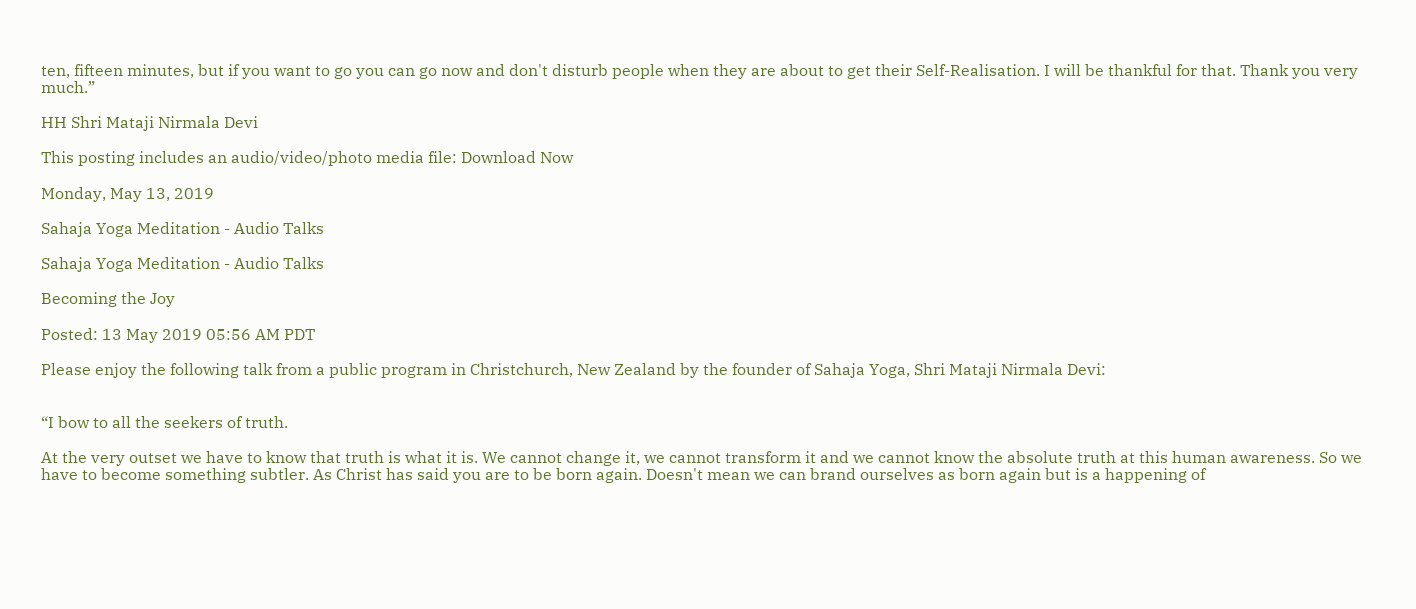ten, fifteen minutes, but if you want to go you can go now and don't disturb people when they are about to get their Self-Realisation. I will be thankful for that. Thank you very much.”

HH Shri Mataji Nirmala Devi

This posting includes an audio/video/photo media file: Download Now

Monday, May 13, 2019

Sahaja Yoga Meditation - Audio Talks

Sahaja Yoga Meditation - Audio Talks

Becoming the Joy

Posted: 13 May 2019 05:56 AM PDT

Please enjoy the following talk from a public program in Christchurch, New Zealand by the founder of Sahaja Yoga, Shri Mataji Nirmala Devi:


“I bow to all the seekers of truth.

At the very outset we have to know that truth is what it is. We cannot change it, we cannot transform it and we cannot know the absolute truth at this human awareness. So we have to become something subtler. As Christ has said you are to be born again. Doesn't mean we can brand ourselves as born again but is a happening of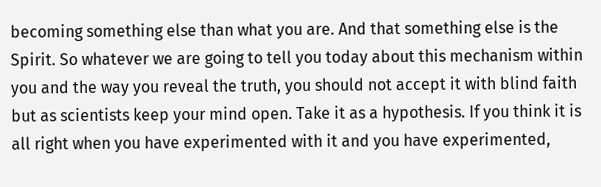becoming something else than what you are. And that something else is the Spirit. So whatever we are going to tell you today about this mechanism within you and the way you reveal the truth, you should not accept it with blind faith but as scientists keep your mind open. Take it as a hypothesis. If you think it is all right when you have experimented with it and you have experimented,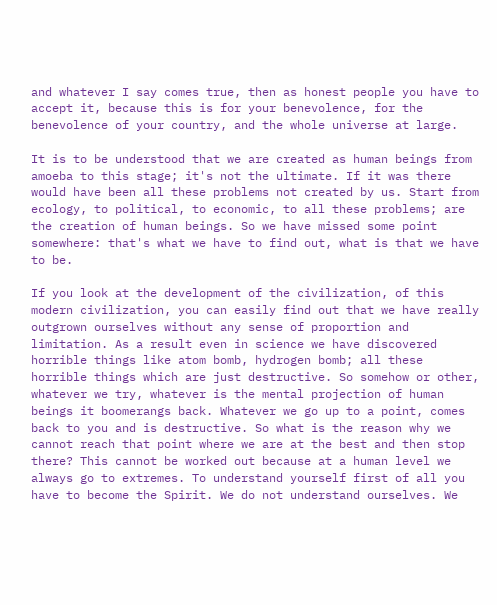and whatever I say comes true, then as honest people you have to accept it, because this is for your benevolence, for the benevolence of your country, and the whole universe at large.

It is to be understood that we are created as human beings from amoeba to this stage; it's not the ultimate. If it was there would have been all these problems not created by us. Start from ecology, to political, to economic, to all these problems; are the creation of human beings. So we have missed some point somewhere: that's what we have to find out, what is that we have to be.

If you look at the development of the civilization, of this modern civilization, you can easily find out that we have really outgrown ourselves without any sense of proportion and limitation. As a result even in science we have discovered horrible things like atom bomb, hydrogen bomb; all these horrible things which are just destructive. So somehow or other, whatever we try, whatever is the mental projection of human beings it boomerangs back. Whatever we go up to a point, comes back to you and is destructive. So what is the reason why we cannot reach that point where we are at the best and then stop there? This cannot be worked out because at a human level we always go to extremes. To understand yourself first of all you have to become the Spirit. We do not understand ourselves. We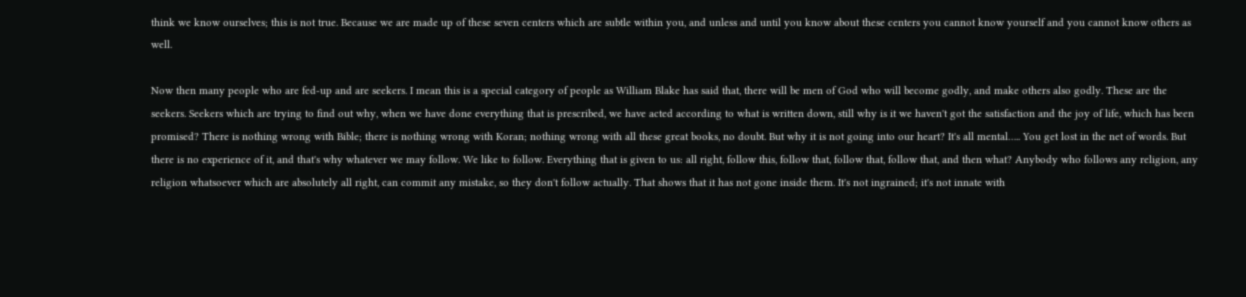think we know ourselves; this is not true. Because we are made up of these seven centers which are subtle within you, and unless and until you know about these centers you cannot know yourself and you cannot know others as well.

Now then many people who are fed-up and are seekers. I mean this is a special category of people as William Blake has said that, there will be men of God who will become godly, and make others also godly. These are the seekers. Seekers which are trying to find out why, when we have done everything that is prescribed, we have acted according to what is written down, still why is it we haven't got the satisfaction and the joy of life, which has been promised? There is nothing wrong with Bible; there is nothing wrong with Koran; nothing wrong with all these great books, no doubt. But why it is not going into our heart? It's all mental….. You get lost in the net of words. But there is no experience of it, and that's why whatever we may follow. We like to follow. Everything that is given to us: all right, follow this, follow that, follow that, follow that, and then what? Anybody who follows any religion, any religion whatsoever which are absolutely all right, can commit any mistake, so they don't follow actually. That shows that it has not gone inside them. It's not ingrained; it's not innate with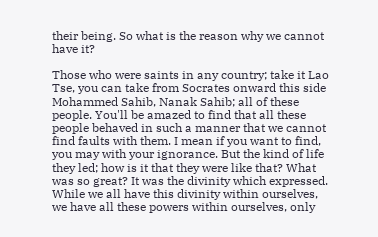their being. So what is the reason why we cannot have it?

Those who were saints in any country; take it Lao Tse, you can take from Socrates onward this side Mohammed Sahib, Nanak Sahib; all of these people. You'll be amazed to find that all these people behaved in such a manner that we cannot find faults with them. I mean if you want to find, you may with your ignorance. But the kind of life they led; how is it that they were like that? What was so great? It was the divinity which expressed. While we all have this divinity within ourselves, we have all these powers within ourselves, only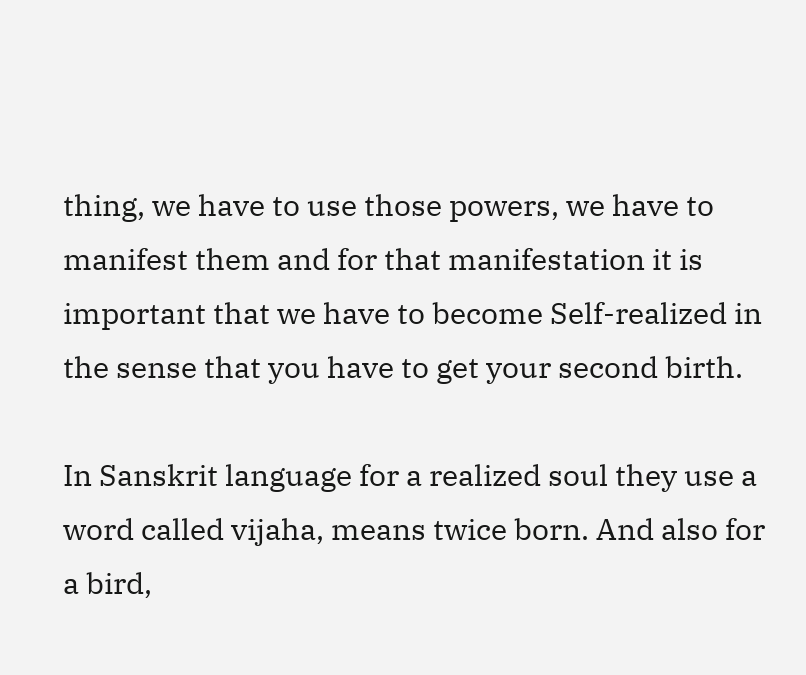thing, we have to use those powers, we have to manifest them and for that manifestation it is important that we have to become Self-realized in the sense that you have to get your second birth.

In Sanskrit language for a realized soul they use a word called vijaha, means twice born. And also for a bird,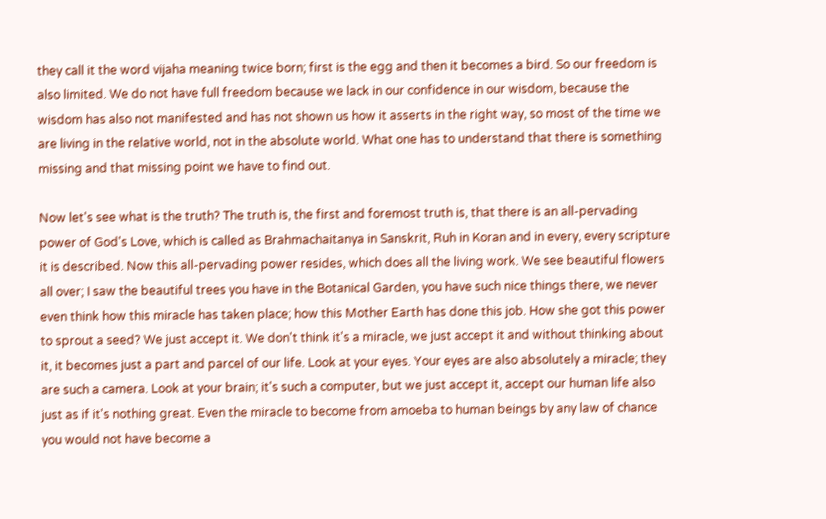they call it the word vijaha meaning twice born; first is the egg and then it becomes a bird. So our freedom is also limited. We do not have full freedom because we lack in our confidence in our wisdom, because the wisdom has also not manifested and has not shown us how it asserts in the right way, so most of the time we are living in the relative world, not in the absolute world. What one has to understand that there is something missing and that missing point we have to find out.

Now let's see what is the truth? The truth is, the first and foremost truth is, that there is an all-pervading power of God's Love, which is called as Brahmachaitanya in Sanskrit, Ruh in Koran and in every, every scripture it is described. Now this all-pervading power resides, which does all the living work. We see beautiful flowers all over; I saw the beautiful trees you have in the Botanical Garden, you have such nice things there, we never even think how this miracle has taken place; how this Mother Earth has done this job. How she got this power to sprout a seed? We just accept it. We don't think it's a miracle, we just accept it and without thinking about it, it becomes just a part and parcel of our life. Look at your eyes. Your eyes are also absolutely a miracle; they are such a camera. Look at your brain; it's such a computer, but we just accept it, accept our human life also just as if it's nothing great. Even the miracle to become from amoeba to human beings by any law of chance you would not have become a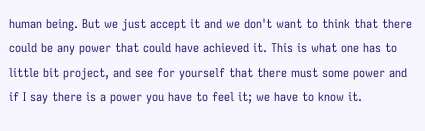human being. But we just accept it and we don't want to think that there could be any power that could have achieved it. This is what one has to little bit project, and see for yourself that there must some power and if I say there is a power you have to feel it; we have to know it.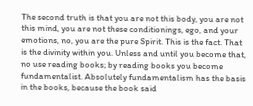The second truth is that you are not this body, you are not this mind, you are not these conditionings, ego, and your emotions, no, you are the pure Spirit. This is the fact. That is the divinity within you. Unless and until you become that, no use reading books; by reading books you become fundamentalist. Absolutely fundamentalism has the basis in the books, because the book said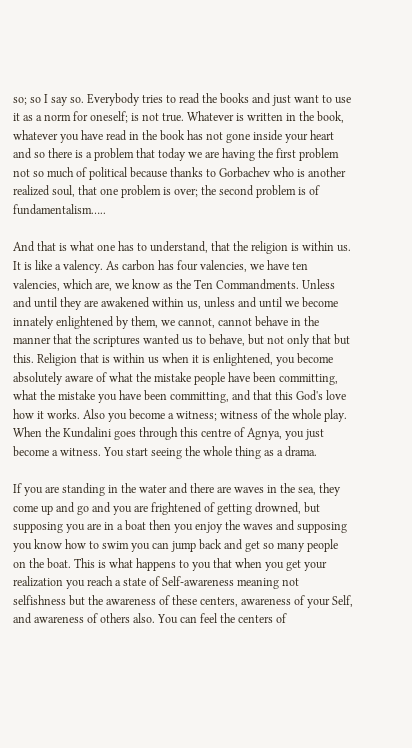so; so I say so. Everybody tries to read the books and just want to use it as a norm for oneself; is not true. Whatever is written in the book, whatever you have read in the book has not gone inside your heart and so there is a problem that today we are having the first problem not so much of political because thanks to Gorbachev who is another realized soul, that one problem is over; the second problem is of fundamentalism…..

And that is what one has to understand, that the religion is within us. It is like a valency. As carbon has four valencies, we have ten valencies, which are, we know as the Ten Commandments. Unless and until they are awakened within us, unless and until we become innately enlightened by them, we cannot, cannot behave in the manner that the scriptures wanted us to behave, but not only that but this. Religion that is within us when it is enlightened, you become absolutely aware of what the mistake people have been committing, what the mistake you have been committing, and that this God's love how it works. Also you become a witness; witness of the whole play. When the Kundalini goes through this centre of Agnya, you just become a witness. You start seeing the whole thing as a drama.

If you are standing in the water and there are waves in the sea, they come up and go and you are frightened of getting drowned, but supposing you are in a boat then you enjoy the waves and supposing you know how to swim you can jump back and get so many people on the boat. This is what happens to you that when you get your realization you reach a state of Self-awareness meaning not selfishness but the awareness of these centers, awareness of your Self, and awareness of others also. You can feel the centers of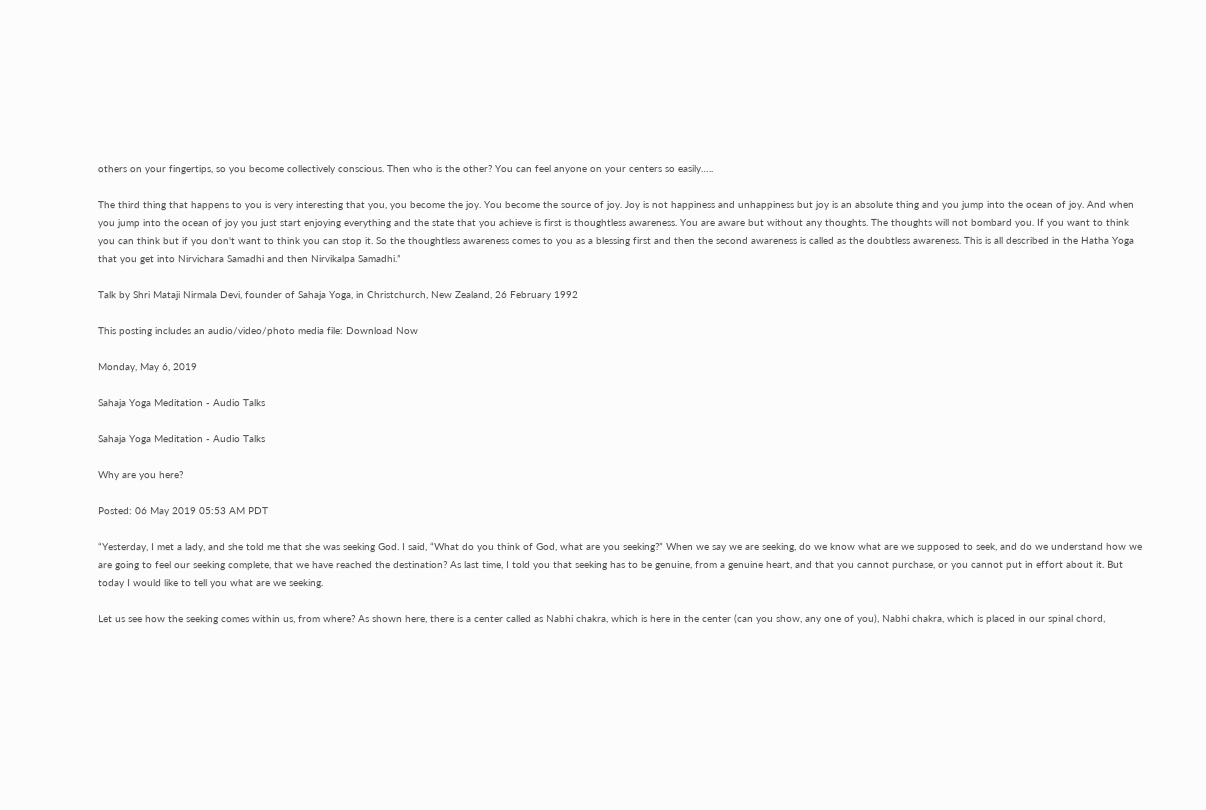others on your fingertips, so you become collectively conscious. Then who is the other? You can feel anyone on your centers so easily…..

The third thing that happens to you is very interesting that you, you become the joy. You become the source of joy. Joy is not happiness and unhappiness but joy is an absolute thing and you jump into the ocean of joy. And when you jump into the ocean of joy you just start enjoying everything and the state that you achieve is first is thoughtless awareness. You are aware but without any thoughts. The thoughts will not bombard you. If you want to think you can think but if you don't want to think you can stop it. So the thoughtless awareness comes to you as a blessing first and then the second awareness is called as the doubtless awareness. This is all described in the Hatha Yoga that you get into Nirvichara Samadhi and then Nirvikalpa Samadhi.”

Talk by Shri Mataji Nirmala Devi, founder of Sahaja Yoga, in Christchurch, New Zealand, 26 February 1992

This posting includes an audio/video/photo media file: Download Now

Monday, May 6, 2019

Sahaja Yoga Meditation - Audio Talks

Sahaja Yoga Meditation - Audio Talks

Why are you here?

Posted: 06 May 2019 05:53 AM PDT

“Yesterday, I met a lady, and she told me that she was seeking God. I said, “What do you think of God, what are you seeking?” When we say we are seeking, do we know what are we supposed to seek, and do we understand how we are going to feel our seeking complete, that we have reached the destination? As last time, I told you that seeking has to be genuine, from a genuine heart, and that you cannot purchase, or you cannot put in effort about it. But today I would like to tell you what are we seeking.

Let us see how the seeking comes within us, from where? As shown here, there is a center called as Nabhi chakra, which is here in the center (can you show, any one of you), Nabhi chakra, which is placed in our spinal chord,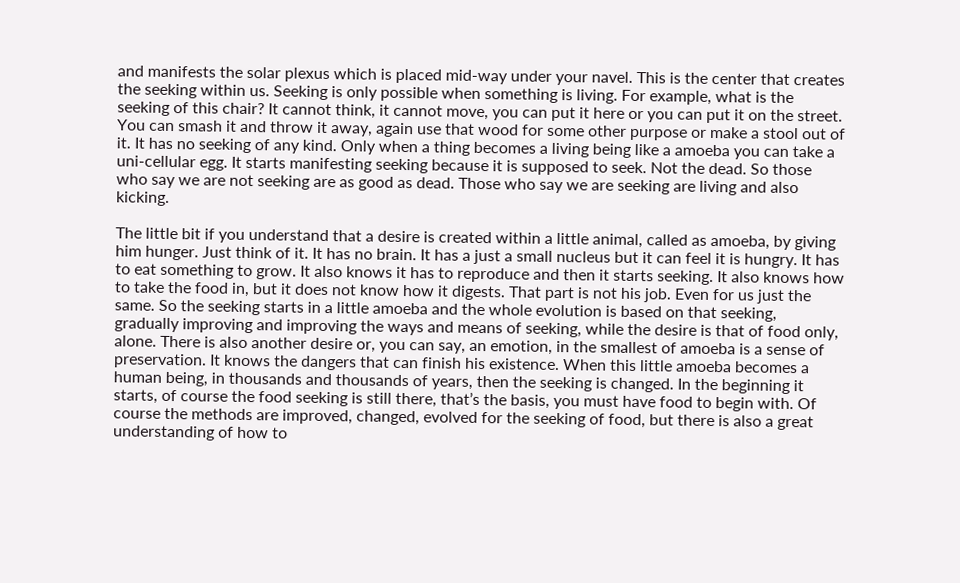and manifests the solar plexus which is placed mid-way under your navel. This is the center that creates the seeking within us. Seeking is only possible when something is living. For example, what is the seeking of this chair? It cannot think, it cannot move, you can put it here or you can put it on the street. You can smash it and throw it away, again use that wood for some other purpose or make a stool out of it. It has no seeking of any kind. Only when a thing becomes a living being like a amoeba you can take a uni-cellular egg. It starts manifesting seeking because it is supposed to seek. Not the dead. So those who say we are not seeking are as good as dead. Those who say we are seeking are living and also kicking.

The little bit if you understand that a desire is created within a little animal, called as amoeba, by giving him hunger. Just think of it. It has no brain. It has a just a small nucleus but it can feel it is hungry. It has to eat something to grow. It also knows it has to reproduce and then it starts seeking. It also knows how to take the food in, but it does not know how it digests. That part is not his job. Even for us just the same. So the seeking starts in a little amoeba and the whole evolution is based on that seeking, gradually improving and improving the ways and means of seeking, while the desire is that of food only, alone. There is also another desire or, you can say, an emotion, in the smallest of amoeba is a sense of preservation. It knows the dangers that can finish his existence. When this little amoeba becomes a human being, in thousands and thousands of years, then the seeking is changed. In the beginning it starts, of course the food seeking is still there, that’s the basis, you must have food to begin with. Of course the methods are improved, changed, evolved for the seeking of food, but there is also a great understanding of how to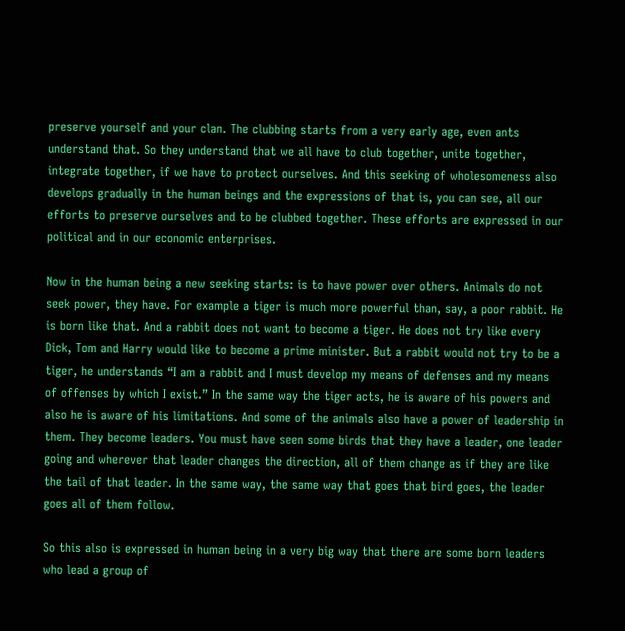preserve yourself and your clan. The clubbing starts from a very early age, even ants understand that. So they understand that we all have to club together, unite together, integrate together, if we have to protect ourselves. And this seeking of wholesomeness also develops gradually in the human beings and the expressions of that is, you can see, all our efforts to preserve ourselves and to be clubbed together. These efforts are expressed in our political and in our economic enterprises.

Now in the human being a new seeking starts: is to have power over others. Animals do not seek power, they have. For example a tiger is much more powerful than, say, a poor rabbit. He is born like that. And a rabbit does not want to become a tiger. He does not try like every Dick, Tom and Harry would like to become a prime minister. But a rabbit would not try to be a tiger, he understands “I am a rabbit and I must develop my means of defenses and my means of offenses by which I exist.” In the same way the tiger acts, he is aware of his powers and also he is aware of his limitations. And some of the animals also have a power of leadership in them. They become leaders. You must have seen some birds that they have a leader, one leader going and wherever that leader changes the direction, all of them change as if they are like the tail of that leader. In the same way, the same way that goes that bird goes, the leader goes all of them follow.

So this also is expressed in human being in a very big way that there are some born leaders who lead a group of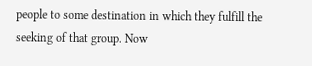people to some destination in which they fulfill the seeking of that group. Now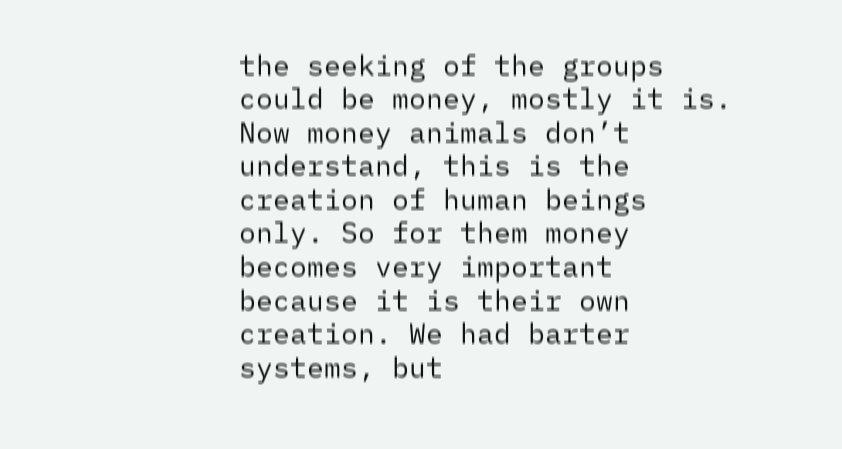the seeking of the groups could be money, mostly it is. Now money animals don’t understand, this is the creation of human beings only. So for them money becomes very important because it is their own creation. We had barter systems, but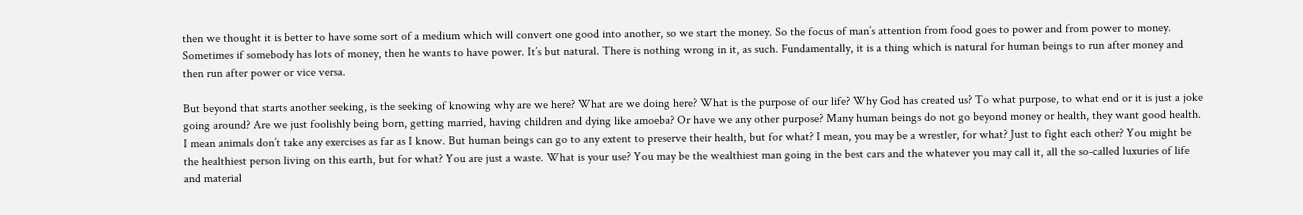then we thought it is better to have some sort of a medium which will convert one good into another, so we start the money. So the focus of man’s attention from food goes to power and from power to money. Sometimes if somebody has lots of money, then he wants to have power. It’s but natural. There is nothing wrong in it, as such. Fundamentally, it is a thing which is natural for human beings to run after money and then run after power or vice versa.

But beyond that starts another seeking, is the seeking of knowing why are we here? What are we doing here? What is the purpose of our life? Why God has created us? To what purpose, to what end or it is just a joke going around? Are we just foolishly being born, getting married, having children and dying like amoeba? Or have we any other purpose? Many human beings do not go beyond money or health, they want good health. I mean animals don’t take any exercises as far as I know. But human beings can go to any extent to preserve their health, but for what? I mean, you may be a wrestler, for what? Just to fight each other? You might be the healthiest person living on this earth, but for what? You are just a waste. What is your use? You may be the wealthiest man going in the best cars and the whatever you may call it, all the so-called luxuries of life and material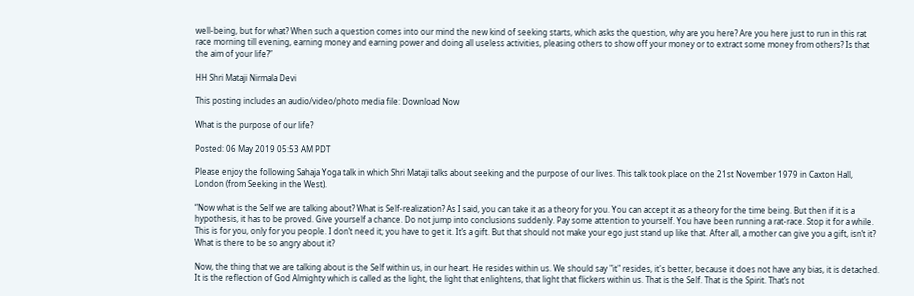well-being, but for what? When such a question comes into our mind the new kind of seeking starts, which asks the question, why are you here? Are you here just to run in this rat race morning till evening, earning money and earning power and doing all useless activities, pleasing others to show off your money or to extract some money from others? Is that the aim of your life?”

HH Shri Mataji Nirmala Devi

This posting includes an audio/video/photo media file: Download Now

What is the purpose of our life?

Posted: 06 May 2019 05:53 AM PDT

Please enjoy the following Sahaja Yoga talk in which Shri Mataji talks about seeking and the purpose of our lives. This talk took place on the 21st November 1979 in Caxton Hall, London (from Seeking in the West).

“Now what is the Self we are talking about? What is Self-realization? As I said, you can take it as a theory for you. You can accept it as a theory for the time being. But then if it is a hypothesis, it has to be proved. Give yourself a chance. Do not jump into conclusions suddenly. Pay some attention to yourself. You have been running a rat-race. Stop it for a while. This is for you, only for you people. I don’t need it; you have to get it. It’s a gift. But that should not make your ego just stand up like that. After all, a mother can give you a gift, isn’t it? What is there to be so angry about it?

Now, the thing that we are talking about is the Self within us, in our heart. He resides within us. We should say "it" resides, it's better, because it does not have any bias, it is detached. It is the reflection of God Almighty which is called as the light, the light that enlightens, that light that flickers within us. That is the Self. That is the Spirit. That’s not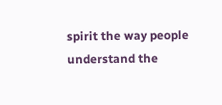spirit the way people understand the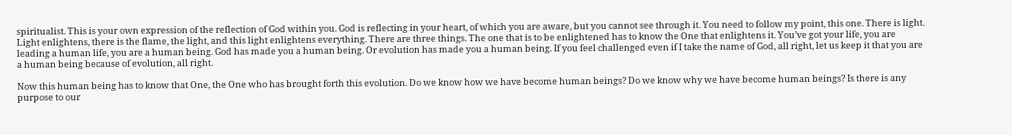spiritualist. This is your own expression of the reflection of God within you. God is reflecting in your heart, of which you are aware, but you cannot see through it. You need to follow my point, this one. There is light. Light enlightens, there is the flame, the light, and this light enlightens everything. There are three things. The one that is to be enlightened has to know the One that enlightens it. You’ve got your life, you are leading a human life, you are a human being. God has made you a human being. Or evolution has made you a human being. If you feel challenged even if I take the name of God, all right, let us keep it that you are a human being because of evolution, all right.

Now this human being has to know that One, the One who has brought forth this evolution. Do we know how we have become human beings? Do we know why we have become human beings? Is there is any purpose to our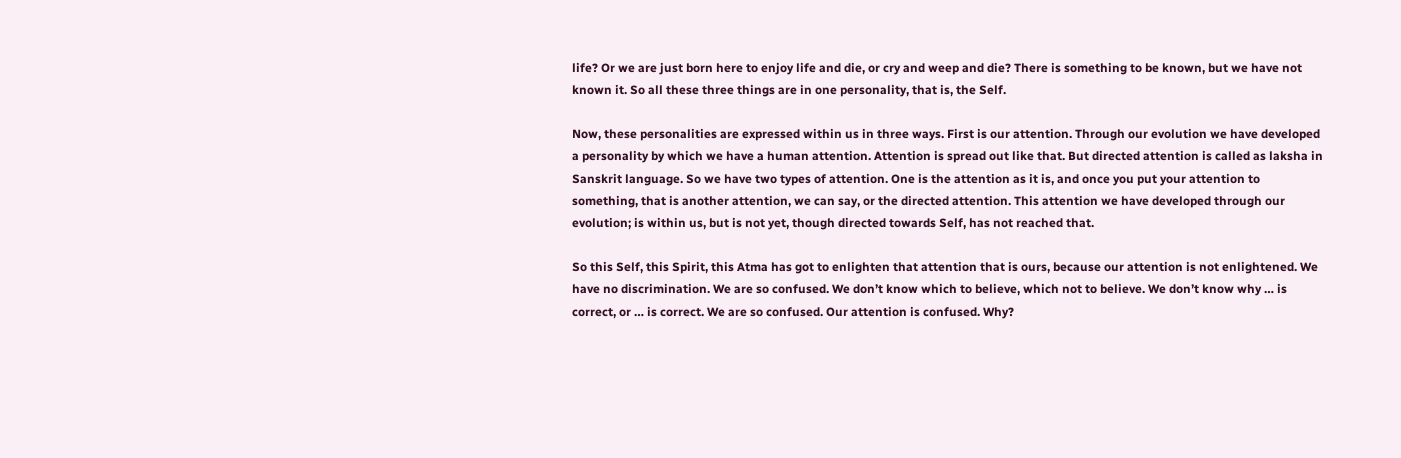life? Or we are just born here to enjoy life and die, or cry and weep and die? There is something to be known, but we have not known it. So all these three things are in one personality, that is, the Self.

Now, these personalities are expressed within us in three ways. First is our attention. Through our evolution we have developed a personality by which we have a human attention. Attention is spread out like that. But directed attention is called as laksha in Sanskrit language. So we have two types of attention. One is the attention as it is, and once you put your attention to something, that is another attention, we can say, or the directed attention. This attention we have developed through our evolution; is within us, but is not yet, though directed towards Self, has not reached that.

So this Self, this Spirit, this Atma has got to enlighten that attention that is ours, because our attention is not enlightened. We have no discrimination. We are so confused. We don’t know which to believe, which not to believe. We don’t know why … is correct, or … is correct. We are so confused. Our attention is confused. Why?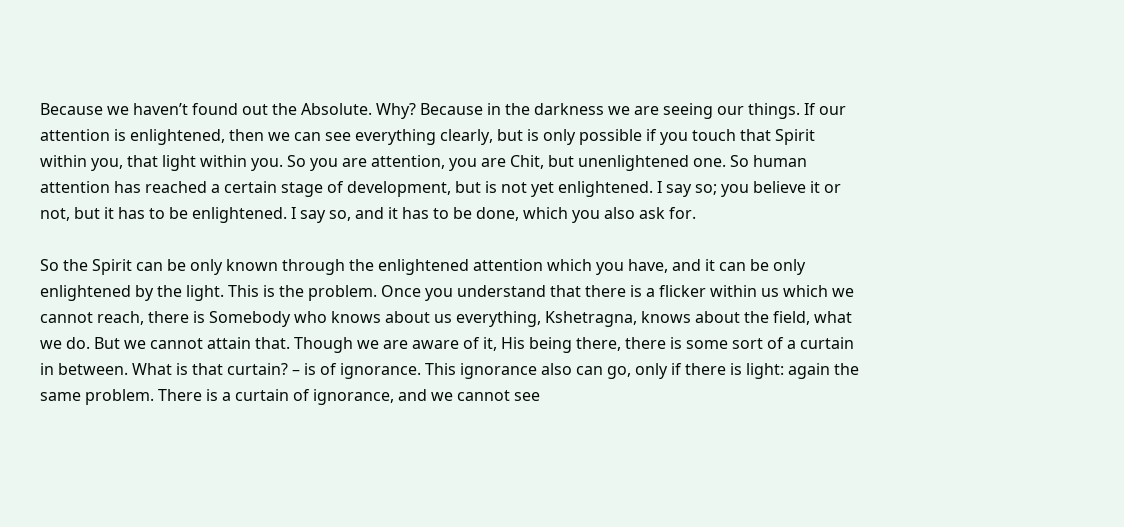Because we haven’t found out the Absolute. Why? Because in the darkness we are seeing our things. If our attention is enlightened, then we can see everything clearly, but is only possible if you touch that Spirit within you, that light within you. So you are attention, you are Chit, but unenlightened one. So human attention has reached a certain stage of development, but is not yet enlightened. I say so; you believe it or not, but it has to be enlightened. I say so, and it has to be done, which you also ask for.

So the Spirit can be only known through the enlightened attention which you have, and it can be only enlightened by the light. This is the problem. Once you understand that there is a flicker within us which we cannot reach, there is Somebody who knows about us everything, Kshetragna, knows about the field, what we do. But we cannot attain that. Though we are aware of it, His being there, there is some sort of a curtain in between. What is that curtain? – is of ignorance. This ignorance also can go, only if there is light: again the same problem. There is a curtain of ignorance, and we cannot see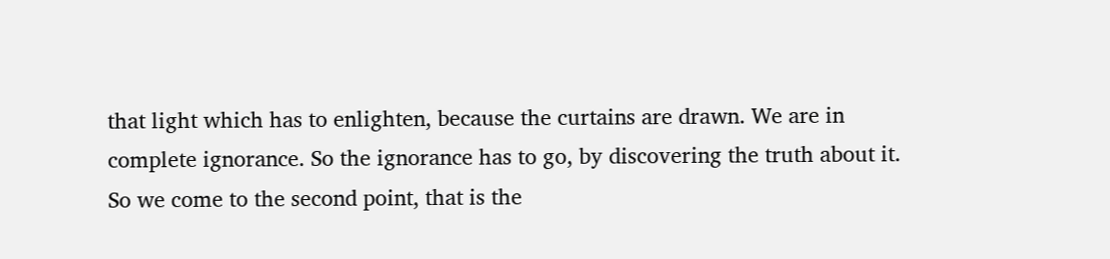that light which has to enlighten, because the curtains are drawn. We are in complete ignorance. So the ignorance has to go, by discovering the truth about it.
So we come to the second point, that is the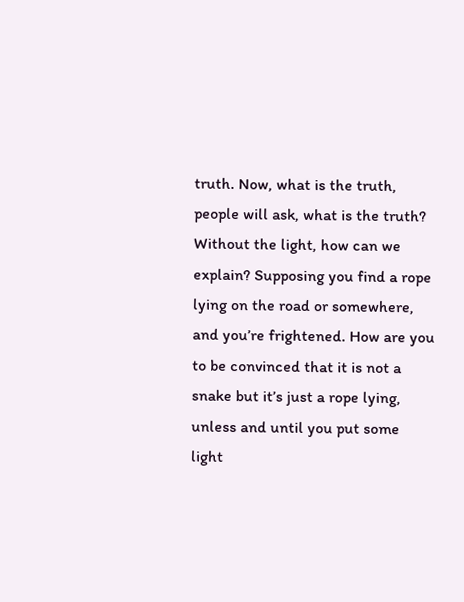truth. Now, what is the truth, people will ask, what is the truth? Without the light, how can we explain? Supposing you find a rope lying on the road or somewhere, and you’re frightened. How are you to be convinced that it is not a snake but it’s just a rope lying, unless and until you put some light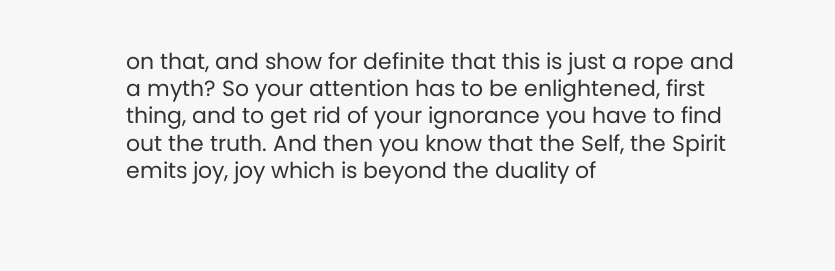on that, and show for definite that this is just a rope and a myth? So your attention has to be enlightened, first thing, and to get rid of your ignorance you have to find out the truth. And then you know that the Self, the Spirit emits joy, joy which is beyond the duality of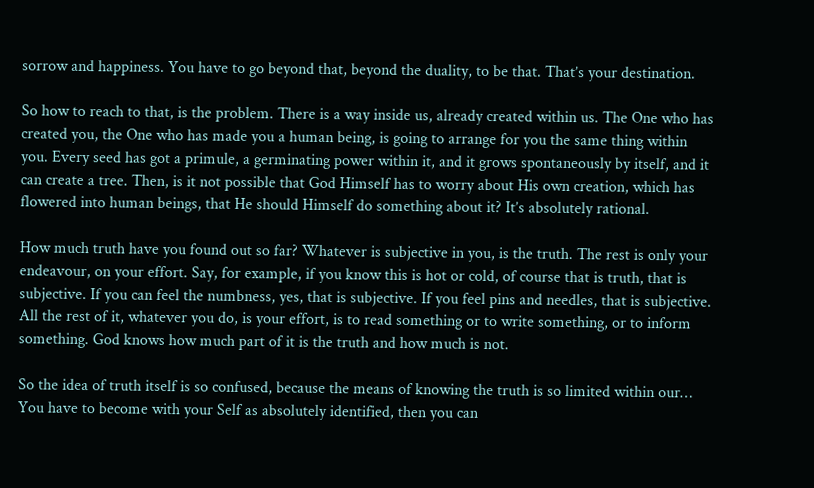sorrow and happiness. You have to go beyond that, beyond the duality, to be that. That’s your destination.

So how to reach to that, is the problem. There is a way inside us, already created within us. The One who has created you, the One who has made you a human being, is going to arrange for you the same thing within you. Every seed has got a primule, a germinating power within it, and it grows spontaneously by itself, and it can create a tree. Then, is it not possible that God Himself has to worry about His own creation, which has flowered into human beings, that He should Himself do something about it? It’s absolutely rational.

How much truth have you found out so far? Whatever is subjective in you, is the truth. The rest is only your endeavour, on your effort. Say, for example, if you know this is hot or cold, of course that is truth, that is subjective. If you can feel the numbness, yes, that is subjective. If you feel pins and needles, that is subjective. All the rest of it, whatever you do, is your effort, is to read something or to write something, or to inform something. God knows how much part of it is the truth and how much is not.

So the idea of truth itself is so confused, because the means of knowing the truth is so limited within our… You have to become with your Self as absolutely identified, then you can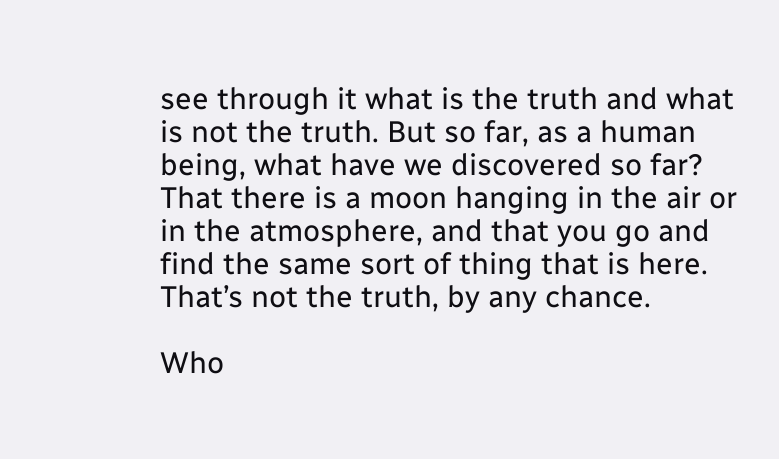see through it what is the truth and what is not the truth. But so far, as a human being, what have we discovered so far? That there is a moon hanging in the air or in the atmosphere, and that you go and find the same sort of thing that is here. That’s not the truth, by any chance.

Who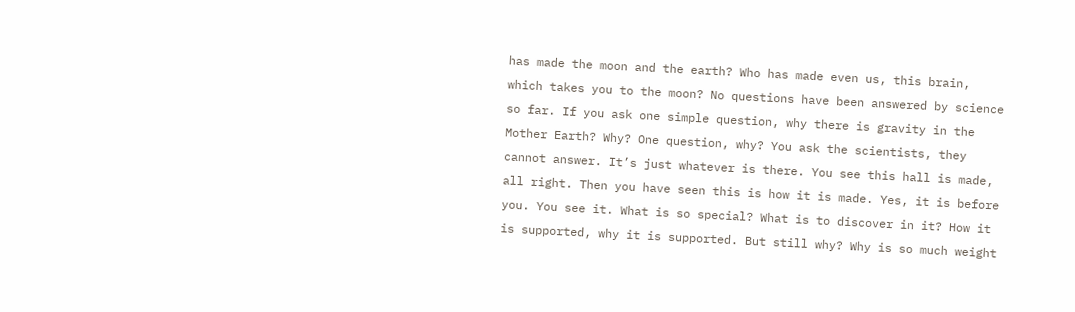has made the moon and the earth? Who has made even us, this brain, which takes you to the moon? No questions have been answered by science so far. If you ask one simple question, why there is gravity in the Mother Earth? Why? One question, why? You ask the scientists, they cannot answer. It’s just whatever is there. You see this hall is made, all right. Then you have seen this is how it is made. Yes, it is before you. You see it. What is so special? What is to discover in it? How it is supported, why it is supported. But still why? Why is so much weight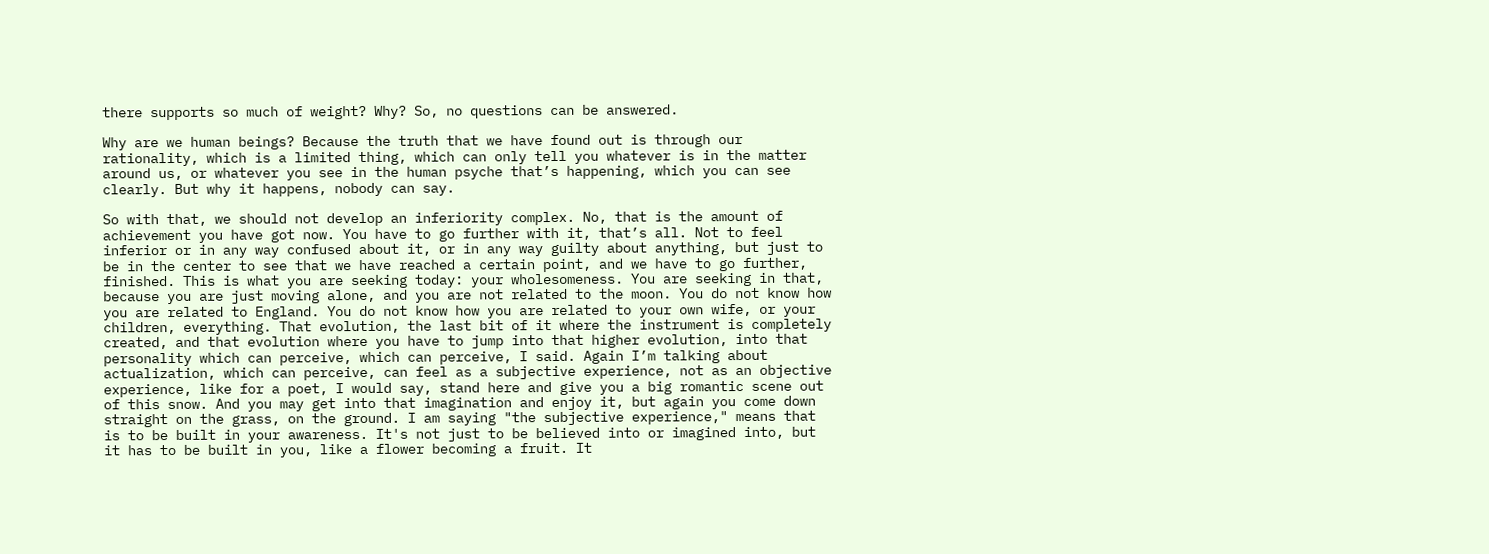there supports so much of weight? Why? So, no questions can be answered.

Why are we human beings? Because the truth that we have found out is through our rationality, which is a limited thing, which can only tell you whatever is in the matter around us, or whatever you see in the human psyche that’s happening, which you can see clearly. But why it happens, nobody can say.

So with that, we should not develop an inferiority complex. No, that is the amount of achievement you have got now. You have to go further with it, that’s all. Not to feel inferior or in any way confused about it, or in any way guilty about anything, but just to be in the center to see that we have reached a certain point, and we have to go further, finished. This is what you are seeking today: your wholesomeness. You are seeking in that, because you are just moving alone, and you are not related to the moon. You do not know how you are related to England. You do not know how you are related to your own wife, or your children, everything. That evolution, the last bit of it where the instrument is completely created, and that evolution where you have to jump into that higher evolution, into that personality which can perceive, which can perceive, I said. Again I’m talking about actualization, which can perceive, can feel as a subjective experience, not as an objective experience, like for a poet, I would say, stand here and give you a big romantic scene out of this snow. And you may get into that imagination and enjoy it, but again you come down straight on the grass, on the ground. I am saying "the subjective experience," means that is to be built in your awareness. It's not just to be believed into or imagined into, but it has to be built in you, like a flower becoming a fruit. It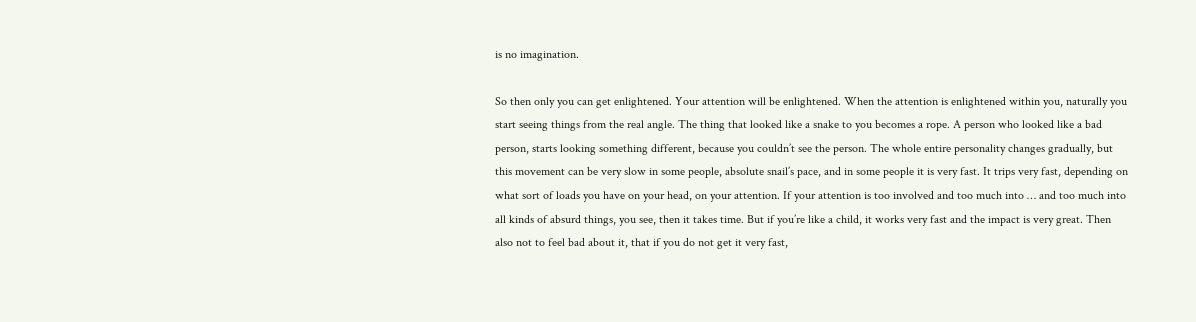is no imagination.

So then only you can get enlightened. Your attention will be enlightened. When the attention is enlightened within you, naturally you start seeing things from the real angle. The thing that looked like a snake to you becomes a rope. A person who looked like a bad person, starts looking something different, because you couldn’t see the person. The whole entire personality changes gradually, but this movement can be very slow in some people, absolute snail’s pace, and in some people it is very fast. It trips very fast, depending on what sort of loads you have on your head, on your attention. If your attention is too involved and too much into … and too much into all kinds of absurd things, you see, then it takes time. But if you’re like a child, it works very fast and the impact is very great. Then also not to feel bad about it, that if you do not get it very fast,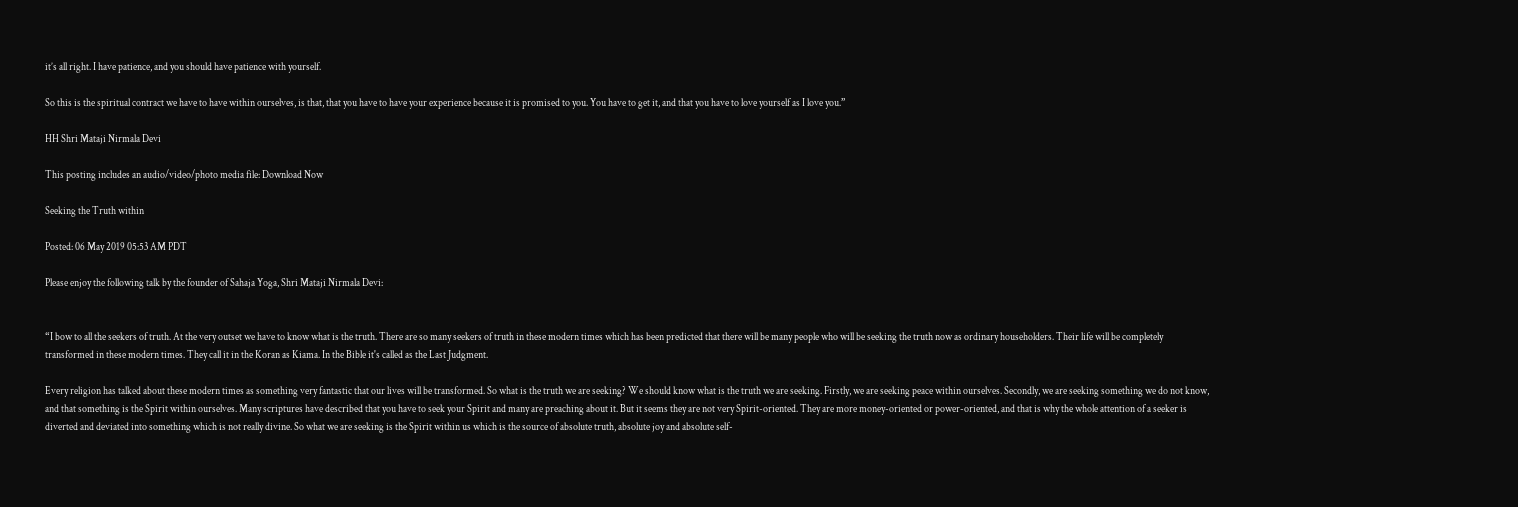it’s all right. I have patience, and you should have patience with yourself.

So this is the spiritual contract we have to have within ourselves, is that, that you have to have your experience because it is promised to you. You have to get it, and that you have to love yourself as I love you.”

HH Shri Mataji Nirmala Devi

This posting includes an audio/video/photo media file: Download Now

Seeking the Truth within

Posted: 06 May 2019 05:53 AM PDT

Please enjoy the following talk by the founder of Sahaja Yoga, Shri Mataji Nirmala Devi:


“I bow to all the seekers of truth. At the very outset we have to know what is the truth. There are so many seekers of truth in these modern times which has been predicted that there will be many people who will be seeking the truth now as ordinary householders. Their life will be completely transformed in these modern times. They call it in the Koran as Kiama. In the Bible it's called as the Last Judgment.

Every religion has talked about these modern times as something very fantastic that our lives will be transformed. So what is the truth we are seeking? We should know what is the truth we are seeking. Firstly, we are seeking peace within ourselves. Secondly, we are seeking something we do not know, and that something is the Spirit within ourselves. Many scriptures have described that you have to seek your Spirit and many are preaching about it. But it seems they are not very Spirit-oriented. They are more money-oriented or power-oriented, and that is why the whole attention of a seeker is diverted and deviated into something which is not really divine. So what we are seeking is the Spirit within us which is the source of absolute truth, absolute joy and absolute self-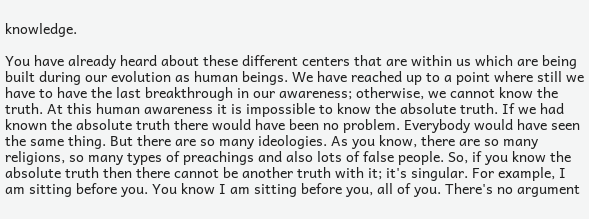knowledge.

You have already heard about these different centers that are within us which are being built during our evolution as human beings. We have reached up to a point where still we have to have the last breakthrough in our awareness; otherwise, we cannot know the truth. At this human awareness it is impossible to know the absolute truth. If we had known the absolute truth there would have been no problem. Everybody would have seen the same thing. But there are so many ideologies. As you know, there are so many religions, so many types of preachings and also lots of false people. So, if you know the absolute truth then there cannot be another truth with it; it's singular. For example, I am sitting before you. You know I am sitting before you, all of you. There's no argument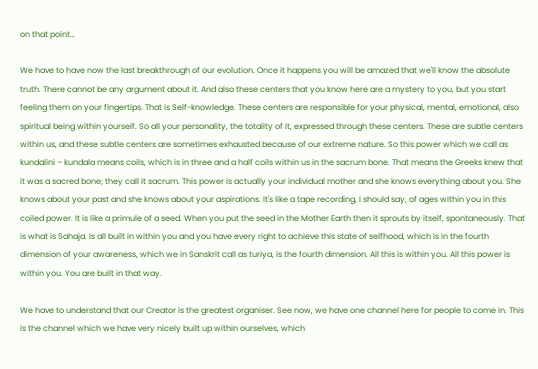on that point…

We have to have now the last breakthrough of our evolution. Once it happens you will be amazed that we'll know the absolute truth. There cannot be any argument about it. And also these centers that you know here are a mystery to you, but you start feeling them on your fingertips. That is Self-knowledge. These centers are responsible for your physical, mental, emotional, also spiritual being within yourself. So all your personality, the totality of it, expressed through these centers. These are subtle centers within us, and these subtle centers are sometimes exhausted because of our extreme nature. So this power which we call as kundalini – kundala means coils, which is in three and a half coils within us in the sacrum bone. That means the Greeks knew that it was a sacred bone; they call it sacrum. This power is actually your individual mother and she knows everything about you. She knows about your past and she knows about your aspirations. It's like a tape recording, I should say, of ages within you in this coiled power. It is like a primule of a seed. When you put the seed in the Mother Earth then it sprouts by itself, spontaneously. That is what is Sahaja. Is all built in within you and you have every right to achieve this state of selfhood, which is in the fourth dimension of your awareness, which we in Sanskrit call as turiya, is the fourth dimension. All this is within you. All this power is within you. You are built in that way.

We have to understand that our Creator is the greatest organiser. See now, we have one channel here for people to come in. This is the channel which we have very nicely built up within ourselves, which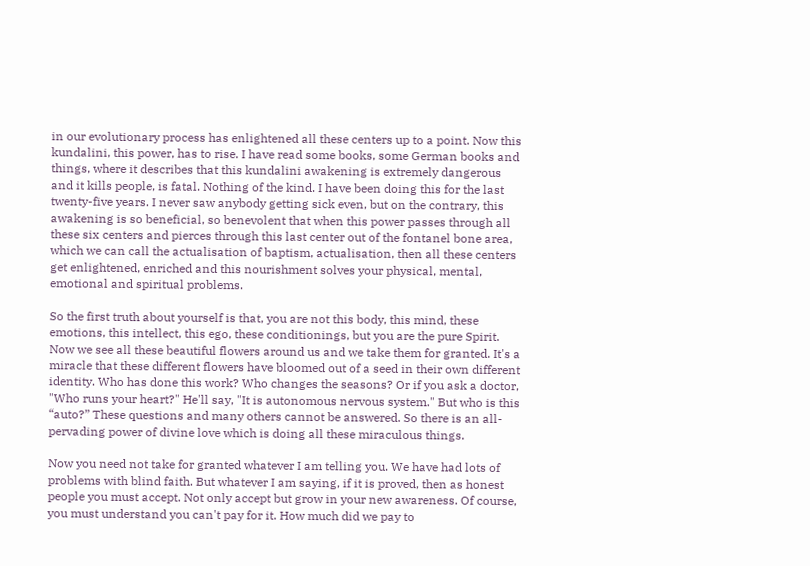in our evolutionary process has enlightened all these centers up to a point. Now this kundalini, this power, has to rise. I have read some books, some German books and things, where it describes that this kundalini awakening is extremely dangerous and it kills people, is fatal. Nothing of the kind. I have been doing this for the last twenty-five years. I never saw anybody getting sick even, but on the contrary, this awakening is so beneficial, so benevolent that when this power passes through all these six centers and pierces through this last center out of the fontanel bone area, which we can call the actualisation of baptism, actualisation, then all these centers get enlightened, enriched and this nourishment solves your physical, mental, emotional and spiritual problems.

So the first truth about yourself is that, you are not this body, this mind, these emotions, this intellect, this ego, these conditionings, but you are the pure Spirit. Now we see all these beautiful flowers around us and we take them for granted. It's a miracle that these different flowers have bloomed out of a seed in their own different identity. Who has done this work? Who changes the seasons? Or if you ask a doctor, "Who runs your heart?" He'll say, "It is autonomous nervous system." But who is this “auto?” These questions and many others cannot be answered. So there is an all-pervading power of divine love which is doing all these miraculous things.

Now you need not take for granted whatever I am telling you. We have had lots of problems with blind faith. But whatever I am saying, if it is proved, then as honest people you must accept. Not only accept but grow in your new awareness. Of course, you must understand you can't pay for it. How much did we pay to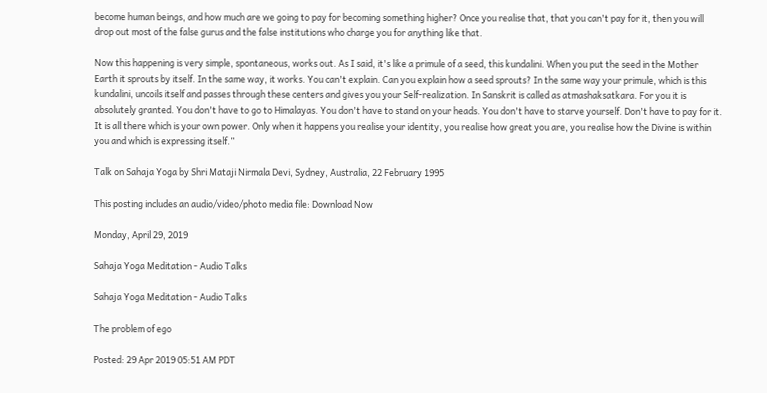become human beings, and how much are we going to pay for becoming something higher? Once you realise that, that you can't pay for it, then you will drop out most of the false gurus and the false institutions who charge you for anything like that.

Now this happening is very simple, spontaneous, works out. As I said, it's like a primule of a seed, this kundalini. When you put the seed in the Mother Earth it sprouts by itself. In the same way, it works. You can't explain. Can you explain how a seed sprouts? In the same way your primule, which is this kundalini, uncoils itself and passes through these centers and gives you your Self-realization. In Sanskrit is called as atmashaksatkara. For you it is absolutely granted. You don't have to go to Himalayas. You don't have to stand on your heads. You don't have to starve yourself. Don't have to pay for it. It is all there which is your own power. Only when it happens you realise your identity, you realise how great you are, you realise how the Divine is within you and which is expressing itself.”

Talk on Sahaja Yoga by Shri Mataji Nirmala Devi, Sydney, Australia, 22 February 1995

This posting includes an audio/video/photo media file: Download Now

Monday, April 29, 2019

Sahaja Yoga Meditation - Audio Talks

Sahaja Yoga Meditation - Audio Talks

The problem of ego

Posted: 29 Apr 2019 05:51 AM PDT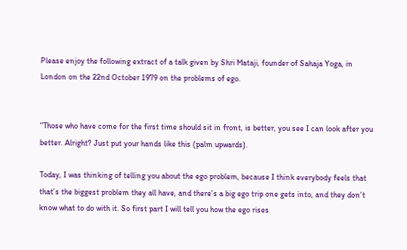Please enjoy the following extract of a talk given by Shri Mataji, founder of Sahaja Yoga, in London on the 22nd October 1979 on the problems of ego.


“Those who have come for the first time should sit in front, is better, you see I can look after you better. Alright? Just put your hands like this (palm upwards).

Today, I was thinking of telling you about the ego problem, because I think everybody feels that that’s the biggest problem they all have, and there’s a big ego trip one gets into, and they don’t know what to do with it. So first part I will tell you how the ego rises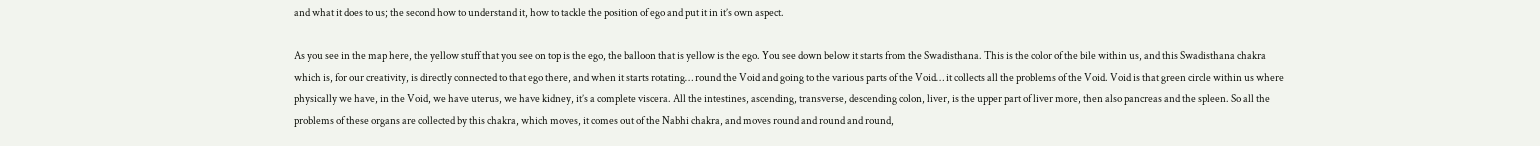and what it does to us; the second how to understand it, how to tackle the position of ego and put it in it’s own aspect.

As you see in the map here, the yellow stuff that you see on top is the ego, the balloon that is yellow is the ego. You see down below it starts from the Swadisthana. This is the color of the bile within us, and this Swadisthana chakra which is, for our creativity, is directly connected to that ego there, and when it starts rotating… round the Void and going to the various parts of the Void… it collects all the problems of the Void. Void is that green circle within us where physically we have, in the Void, we have uterus, we have kidney, it’s a complete viscera. All the intestines, ascending, transverse, descending colon, liver, is the upper part of liver more, then also pancreas and the spleen. So all the problems of these organs are collected by this chakra, which moves, it comes out of the Nabhi chakra, and moves round and round and round,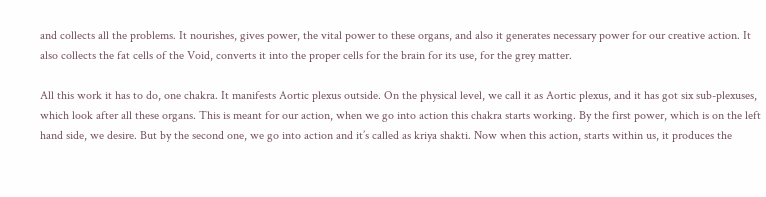and collects all the problems. It nourishes, gives power, the vital power to these organs, and also it generates necessary power for our creative action. It also collects the fat cells of the Void, converts it into the proper cells for the brain for its use, for the grey matter.

All this work it has to do, one chakra. It manifests Aortic plexus outside. On the physical level, we call it as Aortic plexus, and it has got six sub-plexuses, which look after all these organs. This is meant for our action, when we go into action this chakra starts working. By the first power, which is on the left hand side, we desire. But by the second one, we go into action and it’s called as kriya shakti. Now when this action, starts within us, it produces the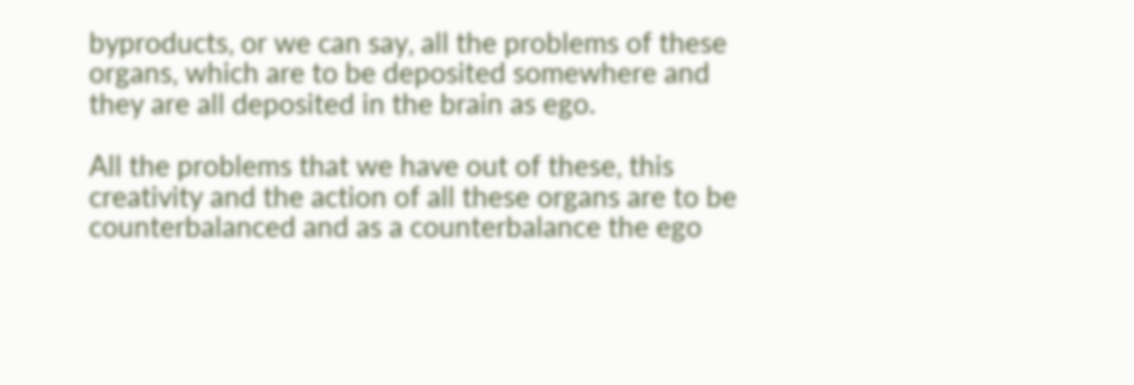byproducts, or we can say, all the problems of these organs, which are to be deposited somewhere and they are all deposited in the brain as ego.

All the problems that we have out of these, this creativity and the action of all these organs are to be counterbalanced and as a counterbalance the ego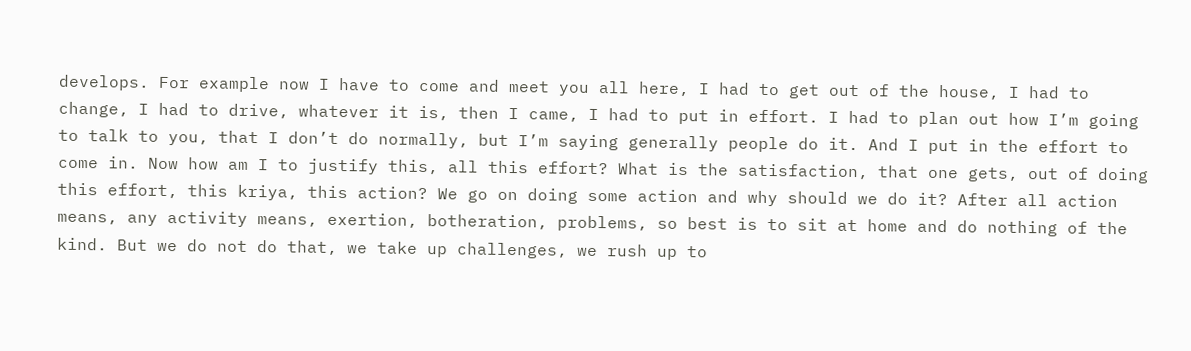develops. For example now I have to come and meet you all here, I had to get out of the house, I had to change, I had to drive, whatever it is, then I came, I had to put in effort. I had to plan out how I’m going to talk to you, that I don’t do normally, but I’m saying generally people do it. And I put in the effort to come in. Now how am I to justify this, all this effort? What is the satisfaction, that one gets, out of doing this effort, this kriya, this action? We go on doing some action and why should we do it? After all action means, any activity means, exertion, botheration, problems, so best is to sit at home and do nothing of the kind. But we do not do that, we take up challenges, we rush up to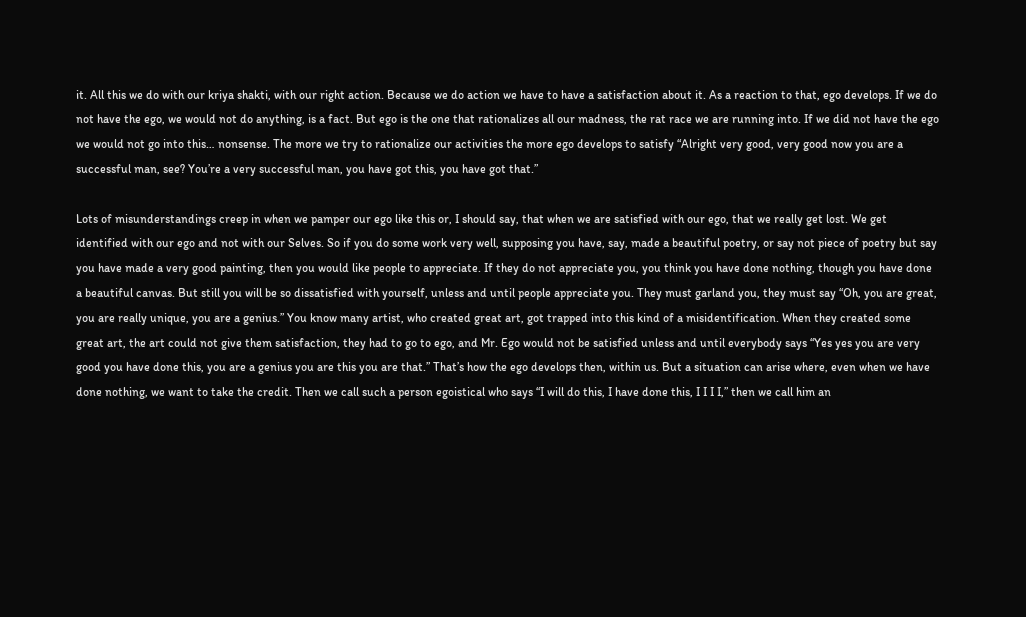it. All this we do with our kriya shakti, with our right action. Because we do action we have to have a satisfaction about it. As a reaction to that, ego develops. If we do not have the ego, we would not do anything, is a fact. But ego is the one that rationalizes all our madness, the rat race we are running into. If we did not have the ego we would not go into this… nonsense. The more we try to rationalize our activities the more ego develops to satisfy “Alright very good, very good now you are a successful man, see? You’re a very successful man, you have got this, you have got that.”

Lots of misunderstandings creep in when we pamper our ego like this or, I should say, that when we are satisfied with our ego, that we really get lost. We get identified with our ego and not with our Selves. So if you do some work very well, supposing you have, say, made a beautiful poetry, or say not piece of poetry but say you have made a very good painting, then you would like people to appreciate. If they do not appreciate you, you think you have done nothing, though you have done a beautiful canvas. But still you will be so dissatisfied with yourself, unless and until people appreciate you. They must garland you, they must say “Oh, you are great, you are really unique, you are a genius.” You know many artist, who created great art, got trapped into this kind of a misidentification. When they created some great art, the art could not give them satisfaction, they had to go to ego, and Mr. Ego would not be satisfied unless and until everybody says “Yes yes you are very good you have done this, you are a genius you are this you are that.” That’s how the ego develops then, within us. But a situation can arise where, even when we have done nothing, we want to take the credit. Then we call such a person egoistical who says “I will do this, I have done this, I I I I,” then we call him an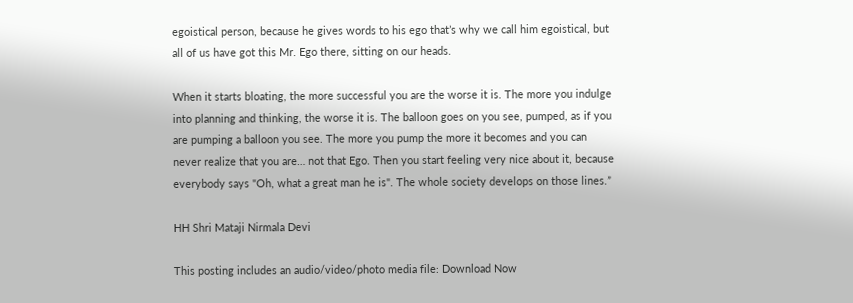egoistical person, because he gives words to his ego that’s why we call him egoistical, but all of us have got this Mr. Ego there, sitting on our heads.

When it starts bloating, the more successful you are the worse it is. The more you indulge into planning and thinking, the worse it is. The balloon goes on you see, pumped, as if you are pumping a balloon you see. The more you pump the more it becomes and you can never realize that you are… not that Ego. Then you start feeling very nice about it, because everybody says "Oh, what a great man he is". The whole society develops on those lines.”

HH Shri Mataji Nirmala Devi

This posting includes an audio/video/photo media file: Download Now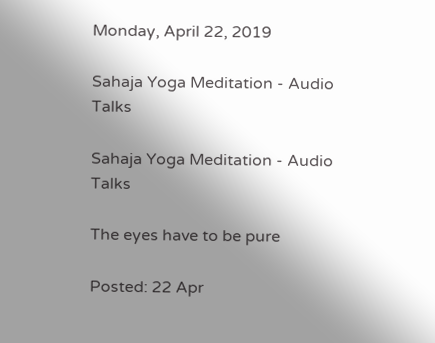Monday, April 22, 2019

Sahaja Yoga Meditation - Audio Talks

Sahaja Yoga Meditation - Audio Talks

The eyes have to be pure

Posted: 22 Apr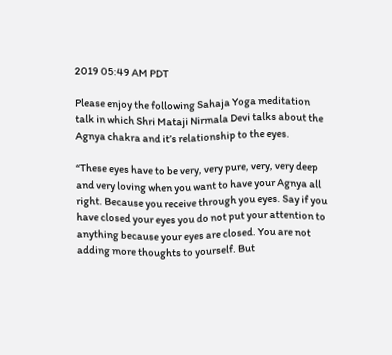2019 05:49 AM PDT

Please enjoy the following Sahaja Yoga meditation talk in which Shri Mataji Nirmala Devi talks about the Agnya chakra and it’s relationship to the eyes.

“These eyes have to be very, very pure, very, very deep and very loving when you want to have your Agnya all right. Because you receive through you eyes. Say if you have closed your eyes you do not put your attention to anything because your eyes are closed. You are not adding more thoughts to yourself. But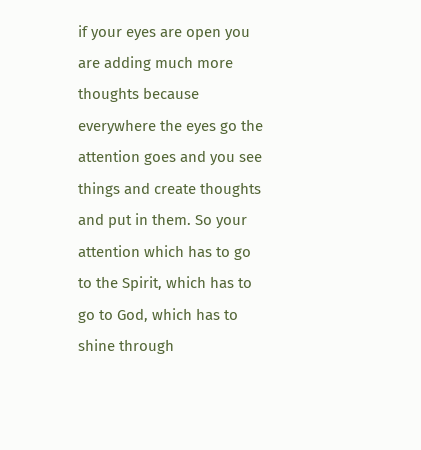if your eyes are open you are adding much more thoughts because everywhere the eyes go the attention goes and you see things and create thoughts and put in them. So your attention which has to go to the Spirit, which has to go to God, which has to shine through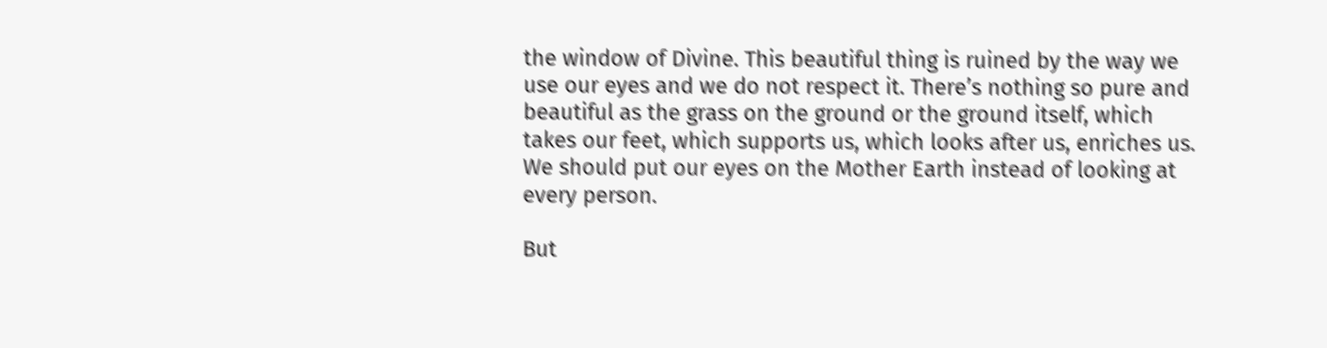the window of Divine. This beautiful thing is ruined by the way we use our eyes and we do not respect it. There’s nothing so pure and beautiful as the grass on the ground or the ground itself, which takes our feet, which supports us, which looks after us, enriches us. We should put our eyes on the Mother Earth instead of looking at every person.

But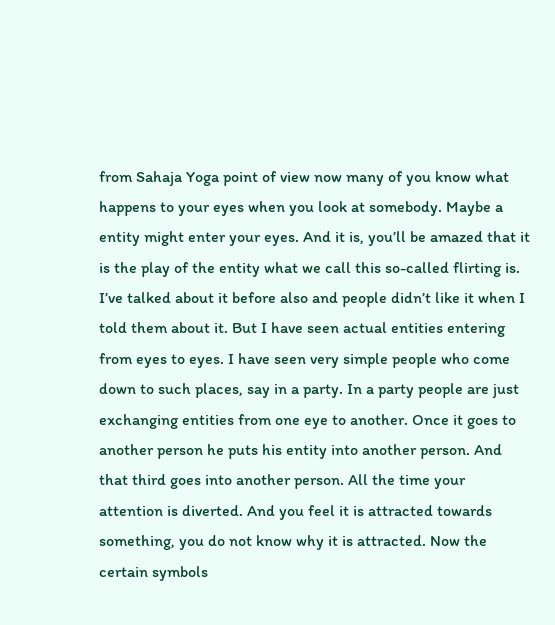from Sahaja Yoga point of view now many of you know what happens to your eyes when you look at somebody. Maybe a entity might enter your eyes. And it is, you’ll be amazed that it is the play of the entity what we call this so-called flirting is. I’ve talked about it before also and people didn’t like it when I told them about it. But I have seen actual entities entering from eyes to eyes. I have seen very simple people who come down to such places, say in a party. In a party people are just exchanging entities from one eye to another. Once it goes to another person he puts his entity into another person. And that third goes into another person. All the time your attention is diverted. And you feel it is attracted towards something, you do not know why it is attracted. Now the certain symbols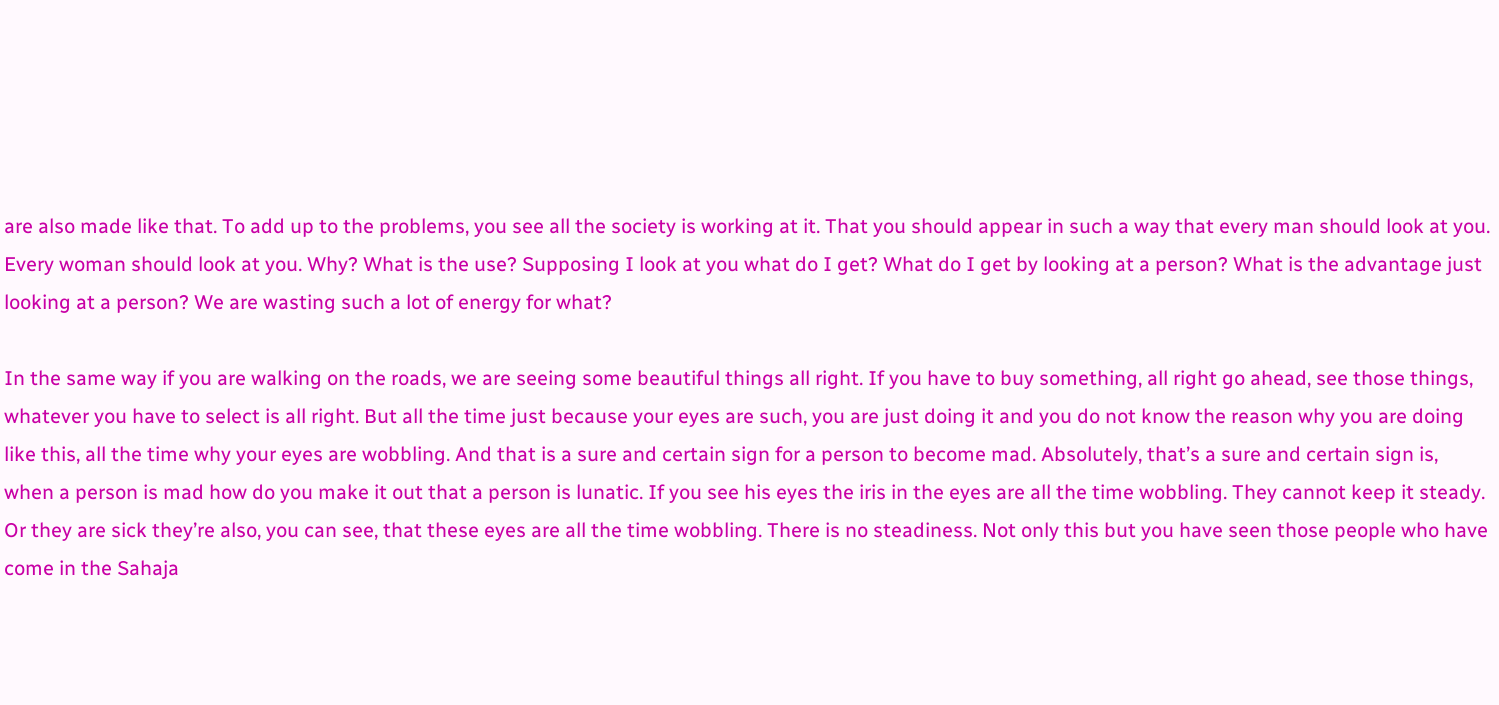are also made like that. To add up to the problems, you see all the society is working at it. That you should appear in such a way that every man should look at you. Every woman should look at you. Why? What is the use? Supposing I look at you what do I get? What do I get by looking at a person? What is the advantage just looking at a person? We are wasting such a lot of energy for what?

In the same way if you are walking on the roads, we are seeing some beautiful things all right. If you have to buy something, all right go ahead, see those things, whatever you have to select is all right. But all the time just because your eyes are such, you are just doing it and you do not know the reason why you are doing like this, all the time why your eyes are wobbling. And that is a sure and certain sign for a person to become mad. Absolutely, that’s a sure and certain sign is, when a person is mad how do you make it out that a person is lunatic. If you see his eyes the iris in the eyes are all the time wobbling. They cannot keep it steady. Or they are sick they’re also, you can see, that these eyes are all the time wobbling. There is no steadiness. Not only this but you have seen those people who have come in the Sahaja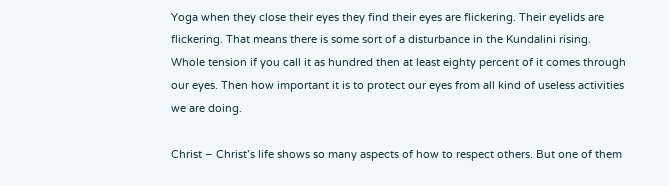Yoga when they close their eyes they find their eyes are flickering. Their eyelids are flickering. That means there is some sort of a disturbance in the Kundalini rising. Whole tension if you call it as hundred then at least eighty percent of it comes through our eyes. Then how important it is to protect our eyes from all kind of useless activities we are doing.

Christ – Christ’s life shows so many aspects of how to respect others. But one of them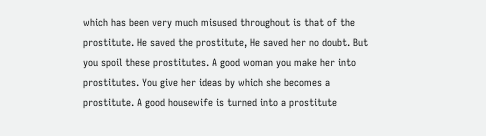which has been very much misused throughout is that of the prostitute. He saved the prostitute, He saved her no doubt. But you spoil these prostitutes. A good woman you make her into prostitutes. You give her ideas by which she becomes a prostitute. A good housewife is turned into a prostitute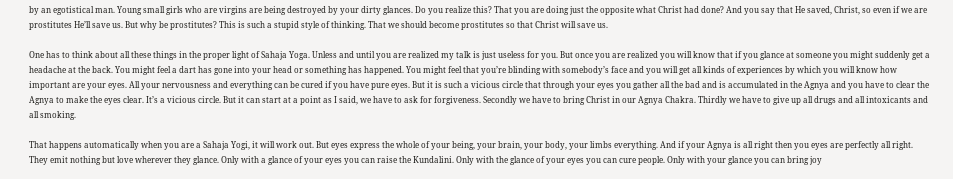by an egotistical man. Young small girls who are virgins are being destroyed by your dirty glances. Do you realize this? That you are doing just the opposite what Christ had done? And you say that He saved, Christ, so even if we are prostitutes He’ll save us. But why be prostitutes? This is such a stupid style of thinking. That we should become prostitutes so that Christ will save us.

One has to think about all these things in the proper light of Sahaja Yoga. Unless and until you are realized my talk is just useless for you. But once you are realized you will know that if you glance at someone you might suddenly get a headache at the back. You might feel a dart has gone into your head or something has happened. You might feel that you’re blinding with somebody’s face and you will get all kinds of experiences by which you will know how important are your eyes. All your nervousness and everything can be cured if you have pure eyes. But it is such a vicious circle that through your eyes you gather all the bad and is accumulated in the Agnya and you have to clear the Agnya to make the eyes clear. It’s a vicious circle. But it can start at a point as I said, we have to ask for forgiveness. Secondly we have to bring Christ in our Agnya Chakra. Thirdly we have to give up all drugs and all intoxicants and all smoking.

That happens automatically when you are a Sahaja Yogi, it will work out. But eyes express the whole of your being, your brain, your body, your limbs everything. And if your Agnya is all right then you eyes are perfectly all right. They emit nothing but love wherever they glance. Only with a glance of your eyes you can raise the Kundalini. Only with the glance of your eyes you can cure people. Only with your glance you can bring joy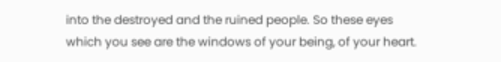into the destroyed and the ruined people. So these eyes which you see are the windows of your being, of your heart.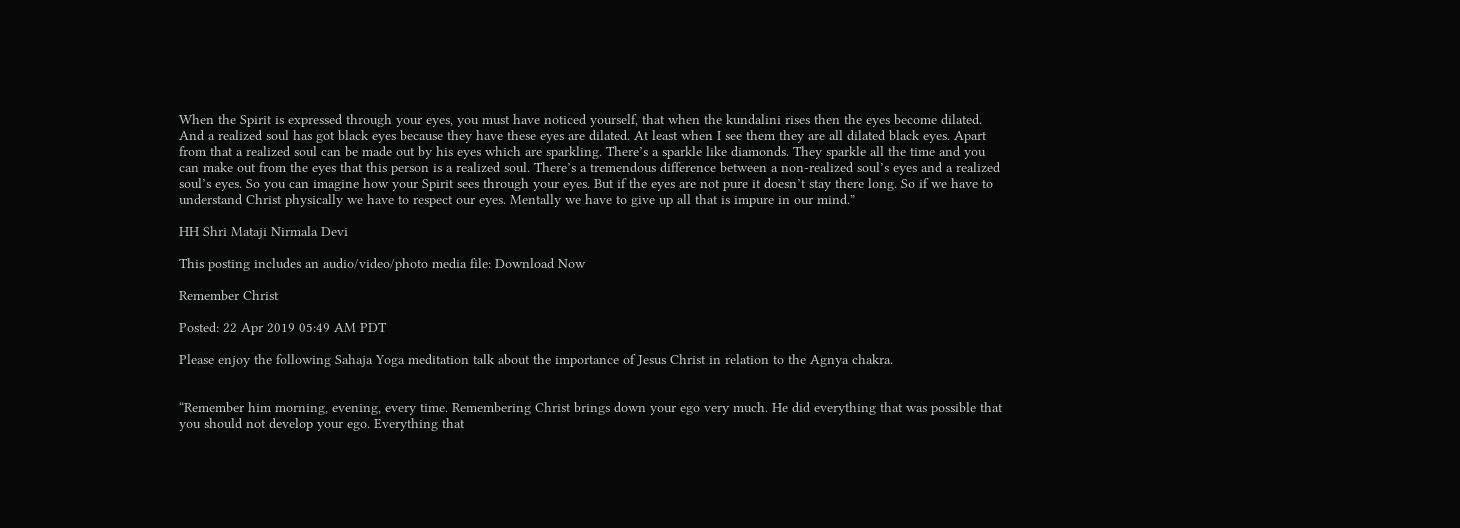When the Spirit is expressed through your eyes, you must have noticed yourself, that when the kundalini rises then the eyes become dilated. And a realized soul has got black eyes because they have these eyes are dilated. At least when I see them they are all dilated black eyes. Apart from that a realized soul can be made out by his eyes which are sparkling. There’s a sparkle like diamonds. They sparkle all the time and you can make out from the eyes that this person is a realized soul. There’s a tremendous difference between a non-realized soul’s eyes and a realized soul’s eyes. So you can imagine how your Spirit sees through your eyes. But if the eyes are not pure it doesn’t stay there long. So if we have to understand Christ physically we have to respect our eyes. Mentally we have to give up all that is impure in our mind.”

HH Shri Mataji Nirmala Devi

This posting includes an audio/video/photo media file: Download Now

Remember Christ

Posted: 22 Apr 2019 05:49 AM PDT

Please enjoy the following Sahaja Yoga meditation talk about the importance of Jesus Christ in relation to the Agnya chakra.


“Remember him morning, evening, every time. Remembering Christ brings down your ego very much. He did everything that was possible that you should not develop your ego. Everything that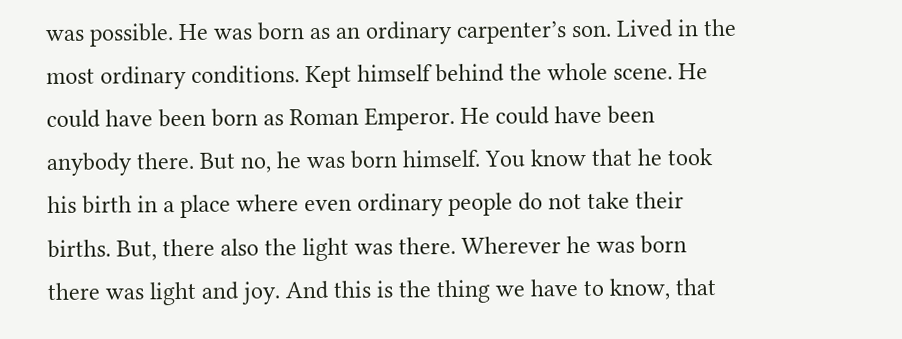was possible. He was born as an ordinary carpenter’s son. Lived in the most ordinary conditions. Kept himself behind the whole scene. He could have been born as Roman Emperor. He could have been anybody there. But no, he was born himself. You know that he took his birth in a place where even ordinary people do not take their births. But, there also the light was there. Wherever he was born there was light and joy. And this is the thing we have to know, that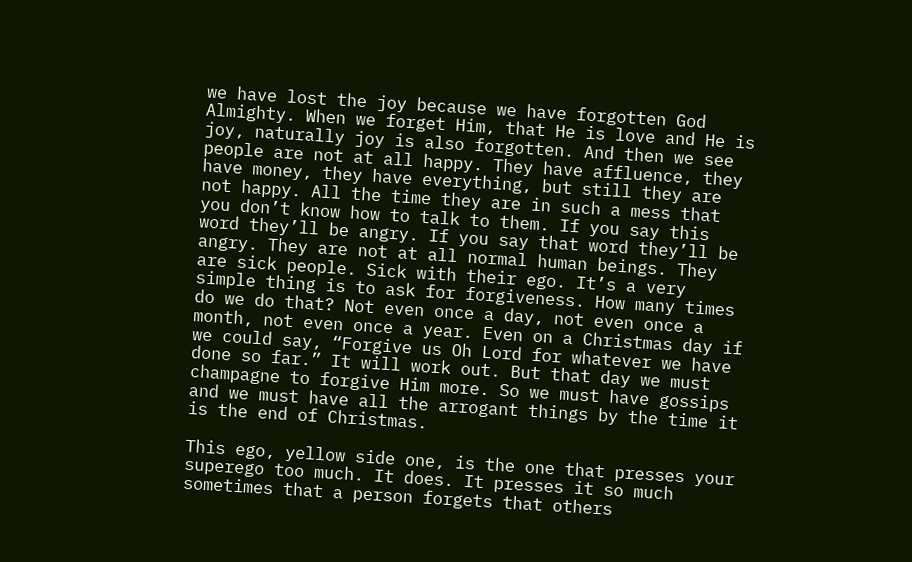we have lost the joy because we have forgotten God Almighty. When we forget Him, that He is love and He is joy, naturally joy is also forgotten. And then we see people are not at all happy. They have affluence, they have money, they have everything, but still they are not happy. All the time they are in such a mess that you don’t know how to talk to them. If you say this word they’ll be angry. If you say that word they’ll be angry. They are not at all normal human beings. They are sick people. Sick with their ego. It’s a very simple thing is to ask for forgiveness. How many times do we do that? Not even once a day, not even once a month, not even once a year. Even on a Christmas day if we could say, “Forgive us Oh Lord for whatever we have done so far.” It will work out. But that day we must champagne to forgive Him more. So we must have gossips and we must have all the arrogant things by the time it is the end of Christmas.

This ego, yellow side one, is the one that presses your superego too much. It does. It presses it so much sometimes that a person forgets that others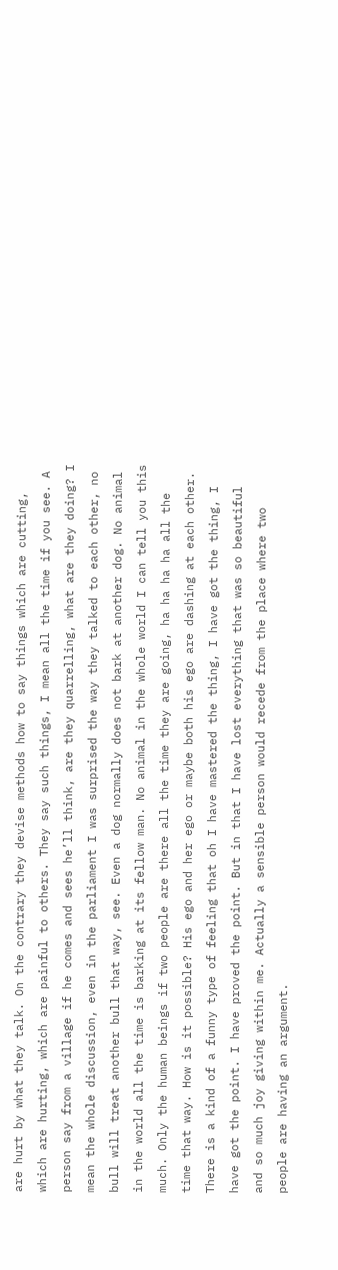are hurt by what they talk. On the contrary they devise methods how to say things which are cutting, which are hurting, which are painful to others. They say such things, I mean all the time if you see. A person say from a village if he comes and sees he’ll think, are they quarrelling, what are they doing? I mean the whole discussion, even in the parliament I was surprised the way they talked to each other, no bull will treat another bull that way, see. Even a dog normally does not bark at another dog. No animal in the world all the time is barking at its fellow man. No animal in the whole world I can tell you this much. Only the human beings if two people are there all the time they are going, ha ha ha ha all the time that way. How is it possible? His ego and her ego or maybe both his ego are dashing at each other. There is a kind of a funny type of feeling that oh I have mastered the thing, I have got the thing, I have got the point. I have proved the point. But in that I have lost everything that was so beautiful and so much joy giving within me. Actually a sensible person would recede from the place where two people are having an argument.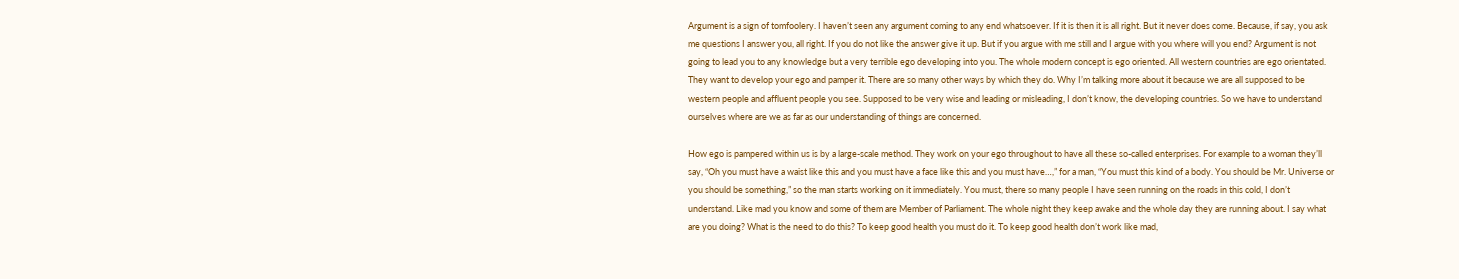Argument is a sign of tomfoolery. I haven’t seen any argument coming to any end whatsoever. If it is then it is all right. But it never does come. Because, if say, you ask me questions I answer you, all right. If you do not like the answer give it up. But if you argue with me still and I argue with you where will you end? Argument is not going to lead you to any knowledge but a very terrible ego developing into you. The whole modern concept is ego oriented. All western countries are ego orientated. They want to develop your ego and pamper it. There are so many other ways by which they do. Why I’m talking more about it because we are all supposed to be western people and affluent people you see. Supposed to be very wise and leading or misleading, I don’t know, the developing countries. So we have to understand ourselves where are we as far as our understanding of things are concerned.

How ego is pampered within us is by a large-scale method. They work on your ego throughout to have all these so-called enterprises. For example to a woman they’ll say, “Oh you must have a waist like this and you must have a face like this and you must have…,” for a man, “You must this kind of a body. You should be Mr. Universe or you should be something,” so the man starts working on it immediately. You must, there so many people I have seen running on the roads in this cold, I don’t understand. Like mad you know and some of them are Member of Parliament. The whole night they keep awake and the whole day they are running about. I say what are you doing? What is the need to do this? To keep good health you must do it. To keep good health don’t work like mad,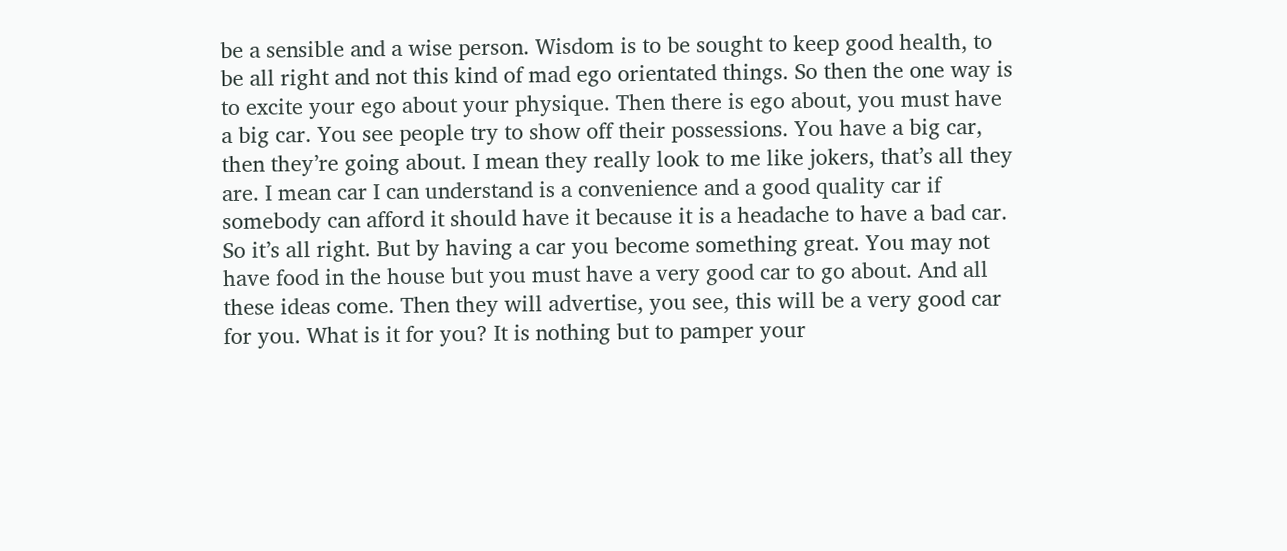be a sensible and a wise person. Wisdom is to be sought to keep good health, to be all right and not this kind of mad ego orientated things. So then the one way is to excite your ego about your physique. Then there is ego about, you must have a big car. You see people try to show off their possessions. You have a big car, then they’re going about. I mean they really look to me like jokers, that’s all they are. I mean car I can understand is a convenience and a good quality car if somebody can afford it should have it because it is a headache to have a bad car. So it’s all right. But by having a car you become something great. You may not have food in the house but you must have a very good car to go about. And all these ideas come. Then they will advertise, you see, this will be a very good car for you. What is it for you? It is nothing but to pamper your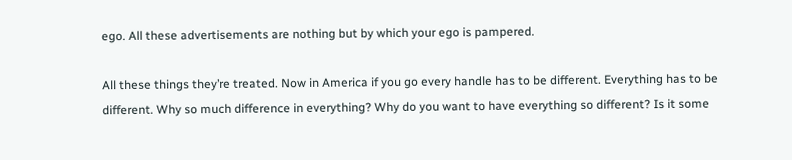ego. All these advertisements are nothing but by which your ego is pampered.

All these things they’re treated. Now in America if you go every handle has to be different. Everything has to be different. Why so much difference in everything? Why do you want to have everything so different? Is it some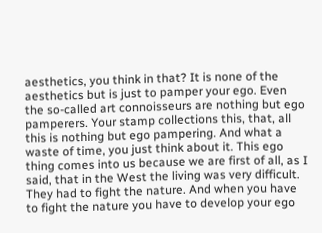aesthetics, you think in that? It is none of the aesthetics but is just to pamper your ego. Even the so-called art connoisseurs are nothing but ego pamperers. Your stamp collections this, that, all this is nothing but ego pampering. And what a waste of time, you just think about it. This ego thing comes into us because we are first of all, as I said, that in the West the living was very difficult. They had to fight the nature. And when you have to fight the nature you have to develop your ego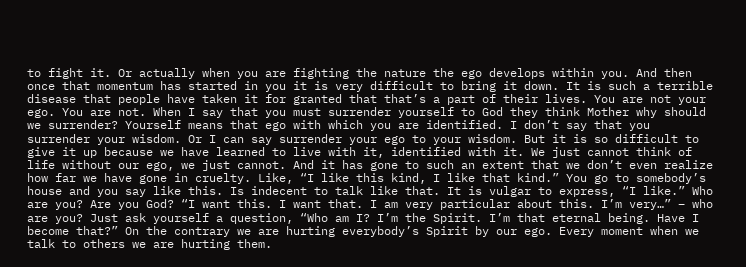to fight it. Or actually when you are fighting the nature the ego develops within you. And then once that momentum has started in you it is very difficult to bring it down. It is such a terrible disease that people have taken it for granted that that’s a part of their lives. You are not your ego. You are not. When I say that you must surrender yourself to God they think Mother why should we surrender? Yourself means that ego with which you are identified. I don’t say that you surrender your wisdom. Or I can say surrender your ego to your wisdom. But it is so difficult to give it up because we have learned to live with it, identified with it. We just cannot think of life without our ego, we just cannot. And it has gone to such an extent that we don’t even realize how far we have gone in cruelty. Like, “I like this kind, I like that kind.” You go to somebody’s house and you say like this. Is indecent to talk like that. It is vulgar to express, “I like.” Who are you? Are you God? “I want this. I want that. I am very particular about this. I’m very…” – who are you? Just ask yourself a question, “Who am I? I’m the Spirit. I’m that eternal being. Have I become that?” On the contrary we are hurting everybody’s Spirit by our ego. Every moment when we talk to others we are hurting them.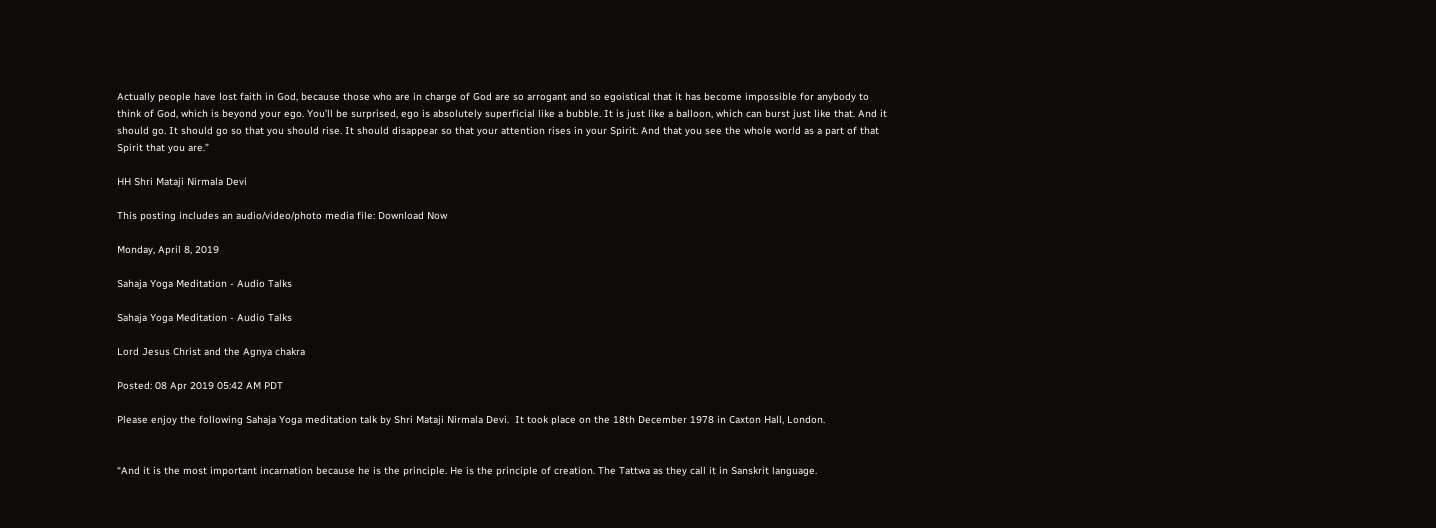Actually people have lost faith in God, because those who are in charge of God are so arrogant and so egoistical that it has become impossible for anybody to think of God, which is beyond your ego. You’ll be surprised, ego is absolutely superficial like a bubble. It is just like a balloon, which can burst just like that. And it should go. It should go so that you should rise. It should disappear so that your attention rises in your Spirit. And that you see the whole world as a part of that Spirit that you are.”

HH Shri Mataji Nirmala Devi

This posting includes an audio/video/photo media file: Download Now

Monday, April 8, 2019

Sahaja Yoga Meditation - Audio Talks

Sahaja Yoga Meditation - Audio Talks

Lord Jesus Christ and the Agnya chakra

Posted: 08 Apr 2019 05:42 AM PDT

Please enjoy the following Sahaja Yoga meditation talk by Shri Mataji Nirmala Devi.  It took place on the 18th December 1978 in Caxton Hall, London.


“And it is the most important incarnation because he is the principle. He is the principle of creation. The Tattwa as they call it in Sanskrit language.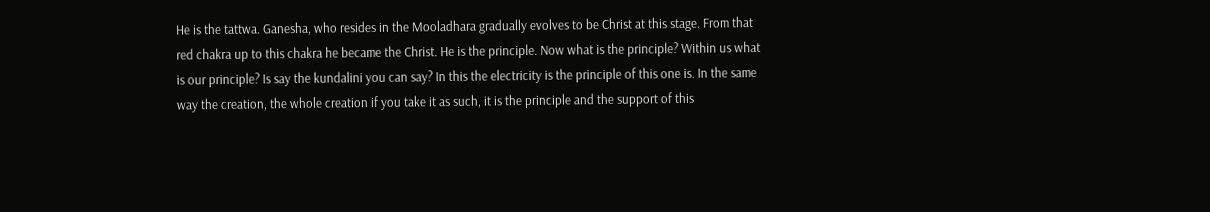He is the tattwa. Ganesha, who resides in the Mooladhara gradually evolves to be Christ at this stage. From that red chakra up to this chakra he became the Christ. He is the principle. Now what is the principle? Within us what is our principle? Is say the kundalini you can say? In this the electricity is the principle of this one is. In the same way the creation, the whole creation if you take it as such, it is the principle and the support of this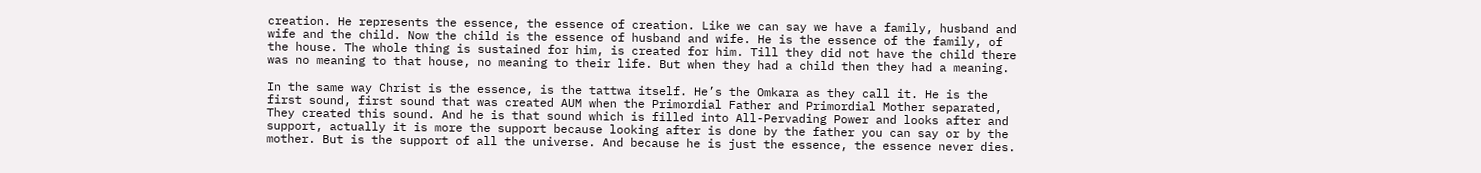creation. He represents the essence, the essence of creation. Like we can say we have a family, husband and wife and the child. Now the child is the essence of husband and wife. He is the essence of the family, of the house. The whole thing is sustained for him, is created for him. Till they did not have the child there was no meaning to that house, no meaning to their life. But when they had a child then they had a meaning.

In the same way Christ is the essence, is the tattwa itself. He’s the Omkara as they call it. He is the first sound, first sound that was created AUM when the Primordial Father and Primordial Mother separated, They created this sound. And he is that sound which is filled into All-Pervading Power and looks after and support, actually it is more the support because looking after is done by the father you can say or by the mother. But is the support of all the universe. And because he is just the essence, the essence never dies.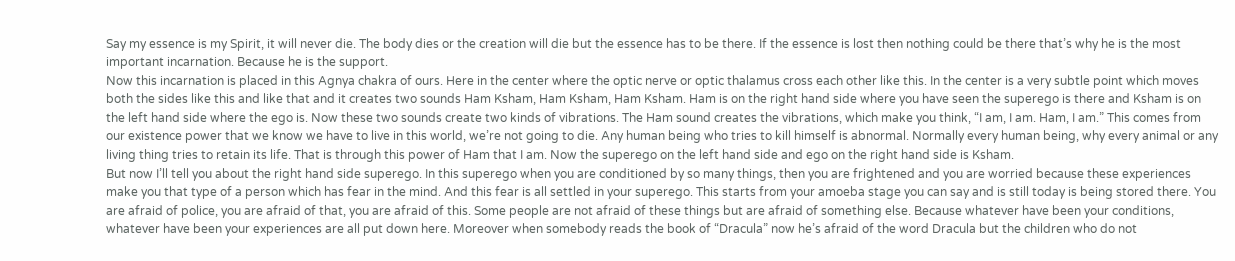Say my essence is my Spirit, it will never die. The body dies or the creation will die but the essence has to be there. If the essence is lost then nothing could be there that’s why he is the most important incarnation. Because he is the support.
Now this incarnation is placed in this Agnya chakra of ours. Here in the center where the optic nerve or optic thalamus cross each other like this. In the center is a very subtle point which moves both the sides like this and like that and it creates two sounds Ham Ksham, Ham Ksham, Ham Ksham. Ham is on the right hand side where you have seen the superego is there and Ksham is on the left hand side where the ego is. Now these two sounds create two kinds of vibrations. The Ham sound creates the vibrations, which make you think, “I am, I am. Ham, I am.” This comes from our existence power that we know we have to live in this world, we’re not going to die. Any human being who tries to kill himself is abnormal. Normally every human being, why every animal or any living thing tries to retain its life. That is through this power of Ham that I am. Now the superego on the left hand side and ego on the right hand side is Ksham.
But now I’ll tell you about the right hand side superego. In this superego when you are conditioned by so many things, then you are frightened and you are worried because these experiences make you that type of a person which has fear in the mind. And this fear is all settled in your superego. This starts from your amoeba stage you can say and is still today is being stored there. You are afraid of police, you are afraid of that, you are afraid of this. Some people are not afraid of these things but are afraid of something else. Because whatever have been your conditions, whatever have been your experiences are all put down here. Moreover when somebody reads the book of “Dracula” now he’s afraid of the word Dracula but the children who do not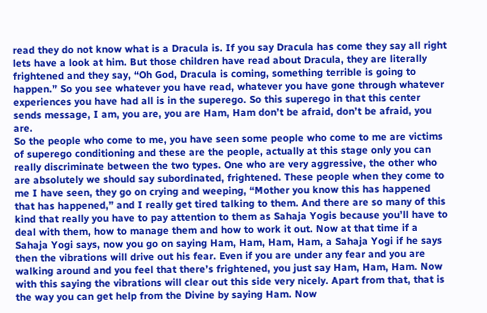read they do not know what is a Dracula is. If you say Dracula has come they say all right lets have a look at him. But those children have read about Dracula, they are literally frightened and they say, “Oh God, Dracula is coming, something terrible is going to happen.” So you see whatever you have read, whatever you have gone through whatever experiences you have had all is in the superego. So this superego in that this center sends message, I am, you are, you are Ham, Ham don’t be afraid, don’t be afraid, you are.
So the people who come to me, you have seen some people who come to me are victims of superego conditioning and these are the people, actually at this stage only you can really discriminate between the two types. One who are very aggressive, the other who are absolutely we should say subordinated, frightened. These people when they come to me I have seen, they go on crying and weeping, “Mother you know this has happened that has happened,” and I really get tired talking to them. And there are so many of this kind that really you have to pay attention to them as Sahaja Yogis because you’ll have to deal with them, how to manage them and how to work it out. Now at that time if a Sahaja Yogi says, now you go on saying Ham, Ham, Ham, Ham, a Sahaja Yogi if he says then the vibrations will drive out his fear. Even if you are under any fear and you are walking around and you feel that there’s frightened, you just say Ham, Ham, Ham. Now with this saying the vibrations will clear out this side very nicely. Apart from that, that is the way you can get help from the Divine by saying Ham. Now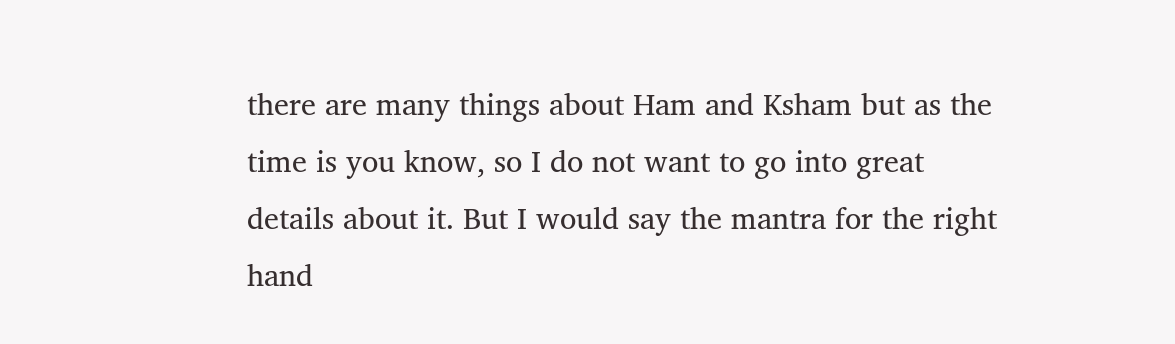there are many things about Ham and Ksham but as the time is you know, so I do not want to go into great details about it. But I would say the mantra for the right hand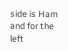side is Ham and for the left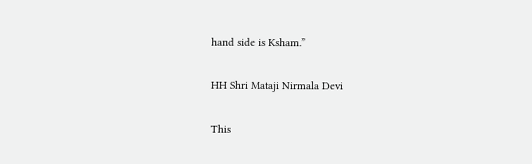hand side is Ksham.”

HH Shri Mataji Nirmala Devi

This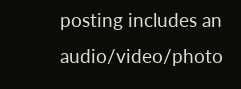posting includes an audio/video/photo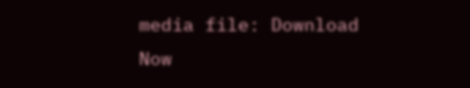media file: Download Now